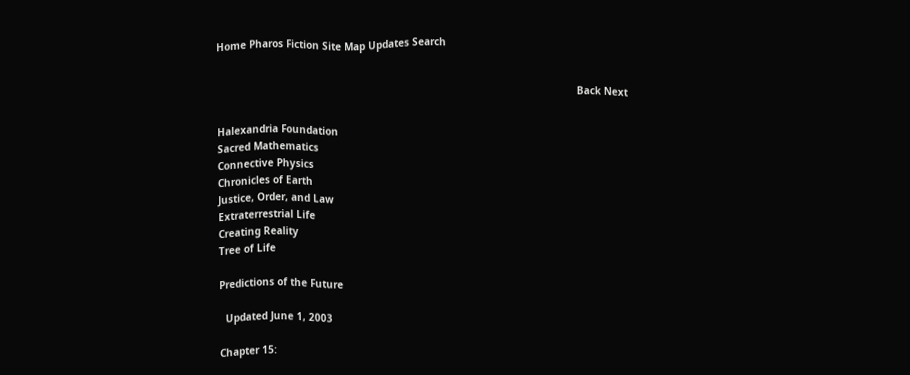Home Pharos Fiction Site Map Updates Search


                                                                                                                        Back Next

Halexandria Foundation
Sacred Mathematics
Connective Physics
Chronicles of Earth
Justice, Order, and Law
Extraterrestrial Life
Creating Reality
Tree of Life

Predictions of the Future

  Updated June 1, 2003

Chapter 15: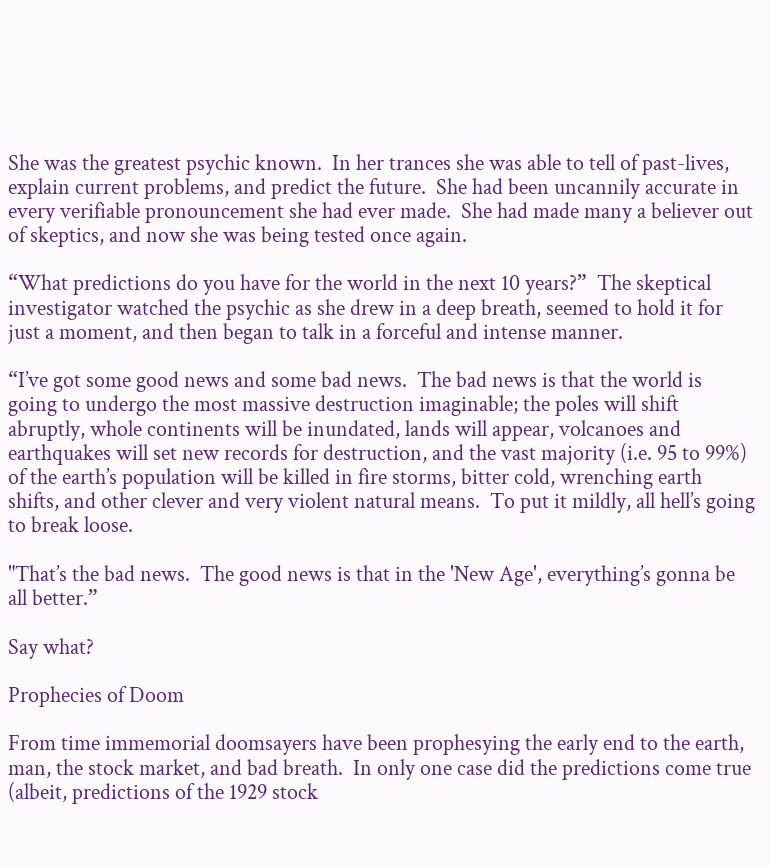She was the greatest psychic known.  In her trances she was able to tell of past-lives, explain current problems, and predict the future.  She had been uncannily accurate in every verifiable pronouncement she had ever made.  She had made many a believer out of skeptics, and now she was being tested once again.

“What predictions do you have for the world in the next 10 years?”  The skeptical investigator watched the psychic as she drew in a deep breath, seemed to hold it for just a moment, and then began to talk in a forceful and intense manner.

“I’ve got some good news and some bad news.  The bad news is that the world is going to undergo the most massive destruction imaginable; the poles will shift abruptly, whole continents will be inundated, lands will appear, volcanoes and earthquakes will set new records for destruction, and the vast majority (i.e. 95 to 99%) of the earth’s population will be killed in fire storms, bitter cold, wrenching earth shifts, and other clever and very violent natural means.  To put it mildly, all hell’s going to break loose.

"That’s the bad news.  The good news is that in the 'New Age', everything’s gonna be all better.”

Say what?

Prophecies of Doom

From time immemorial doomsayers have been prophesying the early end to the earth, man, the stock market, and bad breath.  In only one case did the predictions come true (albeit, predictions of the 1929 stock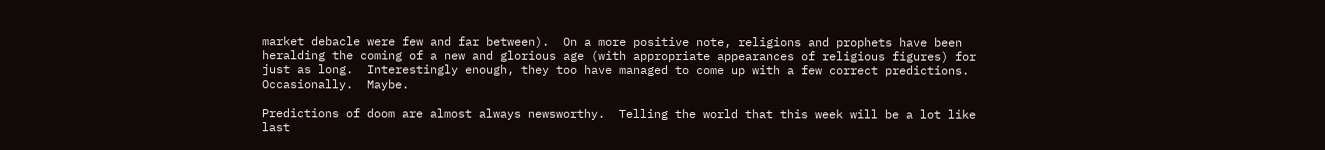market debacle were few and far between).  On a more positive note, religions and prophets have been heralding the coming of a new and glorious age (with appropriate appearances of religious figures) for just as long.  Interestingly enough, they too have managed to come up with a few correct predictions.  Occasionally.  Maybe.

Predictions of doom are almost always newsworthy.  Telling the world that this week will be a lot like last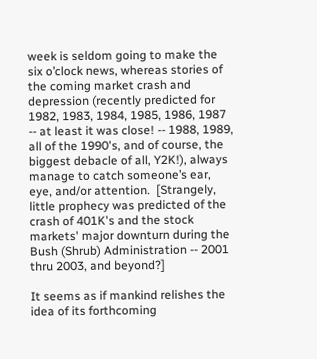week is seldom going to make the six o’clock news, whereas stories of the coming market crash and depression (recently predicted for 1982, 1983, 1984, 1985, 1986, 1987 -- at least it was close! -- 1988, 1989, all of the 1990's, and of course, the biggest debacle of all, Y2K!), always manage to catch someone’s ear, eye, and/or attention.  [Strangely, little prophecy was predicted of the crash of 401K's and the stock markets' major downturn during the Bush (Shrub) Administration -- 2001 thru 2003, and beyond?]

It seems as if mankind relishes the idea of its forthcoming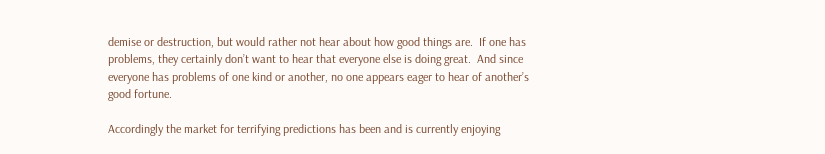demise or destruction, but would rather not hear about how good things are.  If one has problems, they certainly don’t want to hear that everyone else is doing great.  And since everyone has problems of one kind or another, no one appears eager to hear of another’s good fortune.

Accordingly the market for terrifying predictions has been and is currently enjoying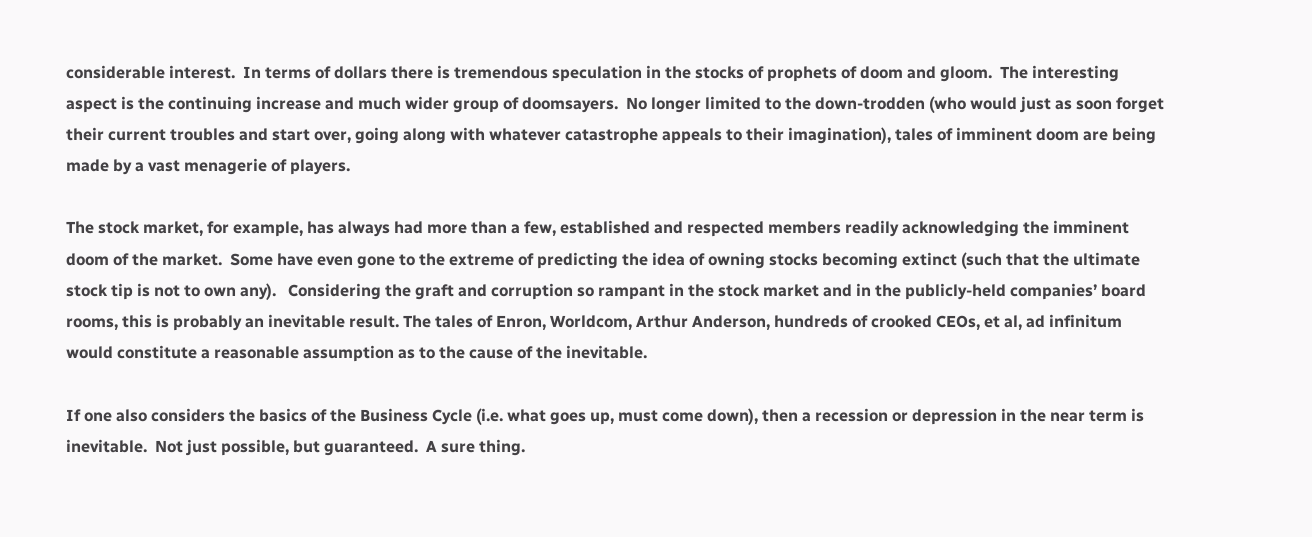considerable interest.  In terms of dollars there is tremendous speculation in the stocks of prophets of doom and gloom.  The interesting aspect is the continuing increase and much wider group of doomsayers.  No longer limited to the down-trodden (who would just as soon forget their current troubles and start over, going along with whatever catastrophe appeals to their imagination), tales of imminent doom are being made by a vast menagerie of players.

The stock market, for example, has always had more than a few, established and respected members readily acknowledging the imminent doom of the market.  Some have even gone to the extreme of predicting the idea of owning stocks becoming extinct (such that the ultimate stock tip is not to own any).   Considering the graft and corruption so rampant in the stock market and in the publicly-held companies’ board rooms, this is probably an inevitable result. The tales of Enron, Worldcom, Arthur Anderson, hundreds of crooked CEOs, et al, ad infinitum would constitute a reasonable assumption as to the cause of the inevitable.

If one also considers the basics of the Business Cycle (i.e. what goes up, must come down), then a recession or depression in the near term is inevitable.  Not just possible, but guaranteed.  A sure thing.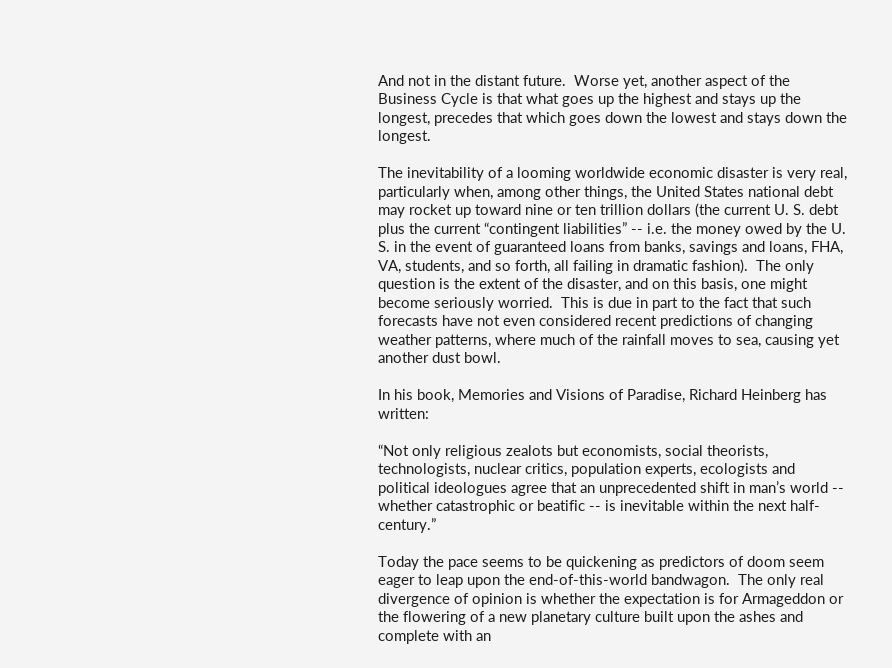And not in the distant future.  Worse yet, another aspect of the Business Cycle is that what goes up the highest and stays up the longest, precedes that which goes down the lowest and stays down the longest.

The inevitability of a looming worldwide economic disaster is very real, particularly when, among other things, the United States national debt may rocket up toward nine or ten trillion dollars (the current U. S. debt plus the current “contingent liabilities” -- i.e. the money owed by the U. S. in the event of guaranteed loans from banks, savings and loans, FHA, VA, students, and so forth, all failing in dramatic fashion).  The only question is the extent of the disaster, and on this basis, one might become seriously worried.  This is due in part to the fact that such forecasts have not even considered recent predictions of changing weather patterns, where much of the rainfall moves to sea, causing yet another dust bowl.

In his book, Memories and Visions of Paradise, Richard Heinberg has written:

“Not only religious zealots but economists, social theorists, technologists, nuclear critics, population experts, ecologists and political ideologues agree that an unprecedented shift in man’s world -- whether catastrophic or beatific -- is inevitable within the next half-century.”

Today the pace seems to be quickening as predictors of doom seem eager to leap upon the end-of-this-world bandwagon.  The only real divergence of opinion is whether the expectation is for Armageddon or the flowering of a new planetary culture built upon the ashes and complete with an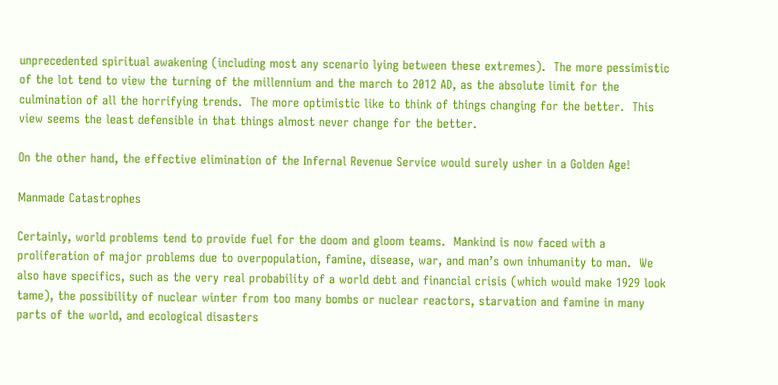unprecedented spiritual awakening (including most any scenario lying between these extremes).  The more pessimistic of the lot tend to view the turning of the millennium and the march to 2012 AD, as the absolute limit for the culmination of all the horrifying trends.  The more optimistic like to think of things changing for the better.  This view seems the least defensible in that things almost never change for the better.

On the other hand, the effective elimination of the Infernal Revenue Service would surely usher in a Golden Age!

Manmade Catastrophes

Certainly, world problems tend to provide fuel for the doom and gloom teams.  Mankind is now faced with a proliferation of major problems due to overpopulation, famine, disease, war, and man’s own inhumanity to man.  We also have specifics, such as the very real probability of a world debt and financial crisis (which would make 1929 look tame), the possibility of nuclear winter from too many bombs or nuclear reactors, starvation and famine in many parts of the world, and ecological disasters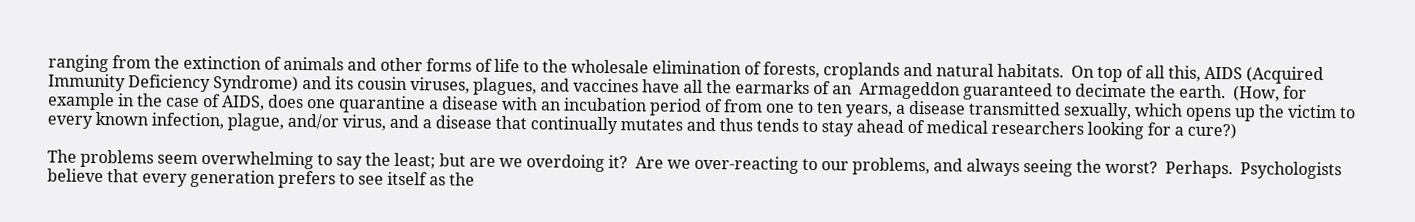ranging from the extinction of animals and other forms of life to the wholesale elimination of forests, croplands and natural habitats.  On top of all this, AIDS (Acquired Immunity Deficiency Syndrome) and its cousin viruses, plagues, and vaccines have all the earmarks of an  Armageddon guaranteed to decimate the earth.  (How, for example in the case of AIDS, does one quarantine a disease with an incubation period of from one to ten years, a disease transmitted sexually, which opens up the victim to every known infection, plague, and/or virus, and a disease that continually mutates and thus tends to stay ahead of medical researchers looking for a cure?)

The problems seem overwhelming to say the least; but are we overdoing it?  Are we over-reacting to our problems, and always seeing the worst?  Perhaps.  Psychologists believe that every generation prefers to see itself as the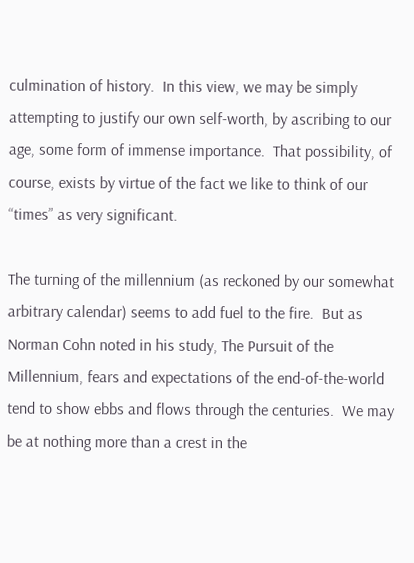culmination of history.  In this view, we may be simply attempting to justify our own self-worth, by ascribing to our age, some form of immense importance.  That possibility, of course, exists by virtue of the fact we like to think of our “times” as very significant.

The turning of the millennium (as reckoned by our somewhat arbitrary calendar) seems to add fuel to the fire.  But as Norman Cohn noted in his study, The Pursuit of the Millennium, fears and expectations of the end-of-the-world tend to show ebbs and flows through the centuries.  We may be at nothing more than a crest in the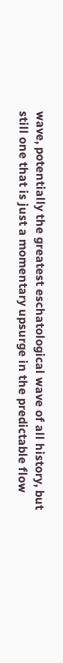wave, potentially the greatest eschatological wave of all history, but still one that is just a momentary upsurge in the predictable flow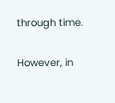through time.

However, in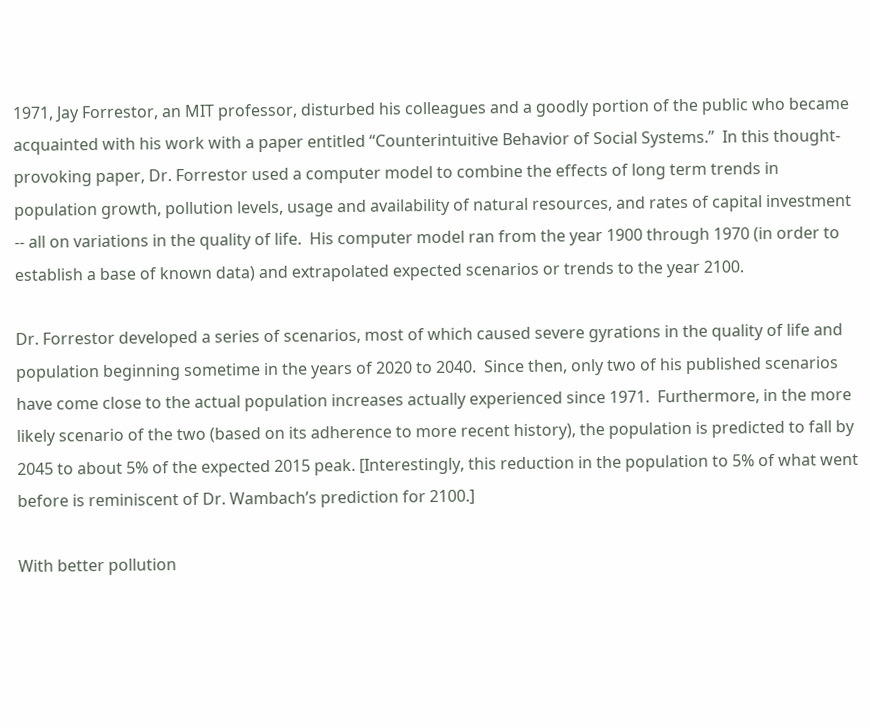1971, Jay Forrestor, an MIT professor, disturbed his colleagues and a goodly portion of the public who became acquainted with his work with a paper entitled “Counterintuitive Behavior of Social Systems.”  In this thought-provoking paper, Dr. Forrestor used a computer model to combine the effects of long term trends in population growth, pollution levels, usage and availability of natural resources, and rates of capital investment -- all on variations in the quality of life.  His computer model ran from the year 1900 through 1970 (in order to establish a base of known data) and extrapolated expected scenarios or trends to the year 2100.

Dr. Forrestor developed a series of scenarios, most of which caused severe gyrations in the quality of life and population beginning sometime in the years of 2020 to 2040.  Since then, only two of his published scenarios have come close to the actual population increases actually experienced since 1971.  Furthermore, in the more likely scenario of the two (based on its adherence to more recent history), the population is predicted to fall by 2045 to about 5% of the expected 2015 peak. [Interestingly, this reduction in the population to 5% of what went before is reminiscent of Dr. Wambach’s prediction for 2100.]

With better pollution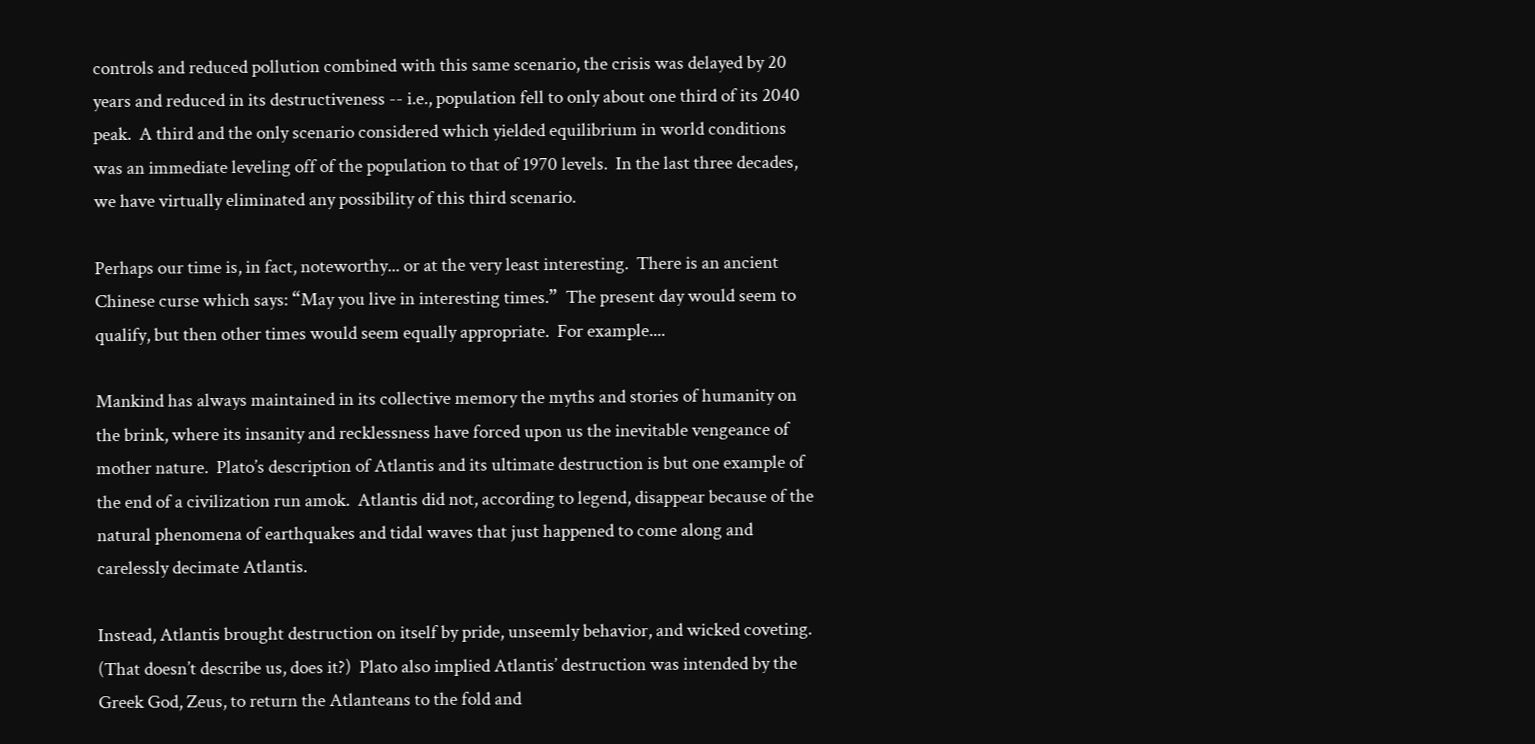controls and reduced pollution combined with this same scenario, the crisis was delayed by 20 years and reduced in its destructiveness -- i.e., population fell to only about one third of its 2040 peak.  A third and the only scenario considered which yielded equilibrium in world conditions was an immediate leveling off of the population to that of 1970 levels.  In the last three decades, we have virtually eliminated any possibility of this third scenario.

Perhaps our time is, in fact, noteworthy... or at the very least interesting.  There is an ancient Chinese curse which says: “May you live in interesting times.”  The present day would seem to qualify, but then other times would seem equally appropriate.  For example....

Mankind has always maintained in its collective memory the myths and stories of humanity on the brink, where its insanity and recklessness have forced upon us the inevitable vengeance of mother nature.  Plato’s description of Atlantis and its ultimate destruction is but one example of the end of a civilization run amok.  Atlantis did not, according to legend, disappear because of the natural phenomena of earthquakes and tidal waves that just happened to come along and carelessly decimate Atlantis.

Instead, Atlantis brought destruction on itself by pride, unseemly behavior, and wicked coveting.  (That doesn’t describe us, does it?)  Plato also implied Atlantis’ destruction was intended by the Greek God, Zeus, to return the Atlanteans to the fold and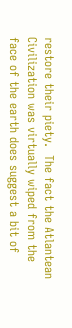restore their piety.  The fact the Atlantean Civilization was virtually wiped from the face of the earth does suggest a bit of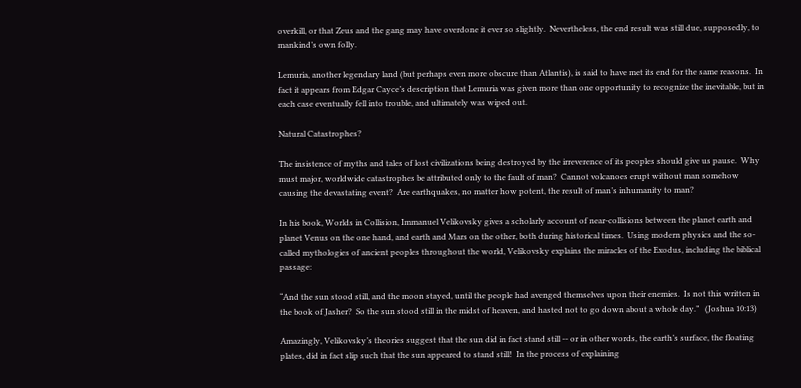overkill, or that Zeus and the gang may have overdone it ever so slightly.  Nevertheless, the end result was still due, supposedly, to mankind’s own folly.

Lemuria, another legendary land (but perhaps even more obscure than Atlantis), is said to have met its end for the same reasons.  In fact it appears from Edgar Cayce’s description that Lemuria was given more than one opportunity to recognize the inevitable, but in each case eventually fell into trouble, and ultimately was wiped out.

Natural Catastrophes?

The insistence of myths and tales of lost civilizations being destroyed by the irreverence of its peoples should give us pause.  Why must major, worldwide catastrophes be attributed only to the fault of man?  Cannot volcanoes erupt without man somehow causing the devastating event?  Are earthquakes, no matter how potent, the result of man’s inhumanity to man?

In his book, Worlds in Collision, Immanuel Velikovsky gives a scholarly account of near-collisions between the planet earth and planet Venus on the one hand, and earth and Mars on the other, both during historical times.  Using modern physics and the so-called mythologies of ancient peoples throughout the world, Velikovsky explains the miracles of the Exodus, including the biblical passage:

“And the sun stood still, and the moon stayed, until the people had avenged themselves upon their enemies.  Is not this written in the book of Jasher?  So the sun stood still in the midst of heaven, and hasted not to go down about a whole day.”   (Joshua 10:13)

Amazingly, Velikovsky’s theories suggest that the sun did in fact stand still -- or in other words, the earth’s surface, the floating plates, did in fact slip such that the sun appeared to stand still!  In the process of explaining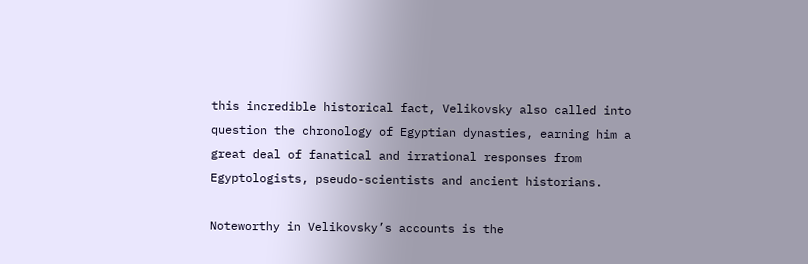this incredible historical fact, Velikovsky also called into question the chronology of Egyptian dynasties, earning him a great deal of fanatical and irrational responses from Egyptologists, pseudo-scientists and ancient historians.

Noteworthy in Velikovsky’s accounts is the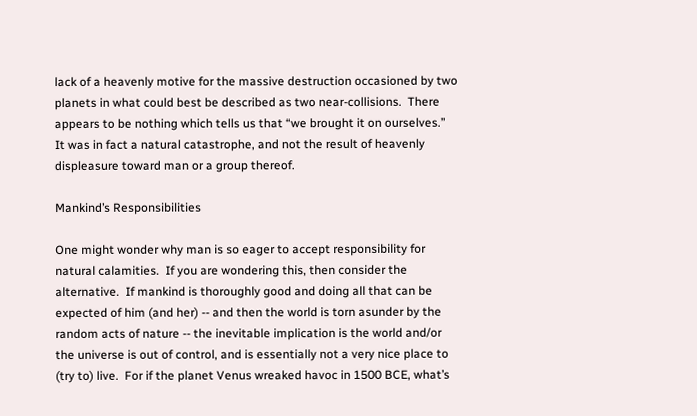lack of a heavenly motive for the massive destruction occasioned by two planets in what could best be described as two near-collisions.  There appears to be nothing which tells us that “we brought it on ourselves.”  It was in fact a natural catastrophe, and not the result of heavenly displeasure toward man or a group thereof.

Mankind’s Responsibilities

One might wonder why man is so eager to accept responsibility for natural calamities.  If you are wondering this, then consider the alternative.  If mankind is thoroughly good and doing all that can be expected of him (and her) -- and then the world is torn asunder by the random acts of nature -- the inevitable implication is the world and/or the universe is out of control, and is essentially not a very nice place to (try to) live.  For if the planet Venus wreaked havoc in 1500 BCE, what’s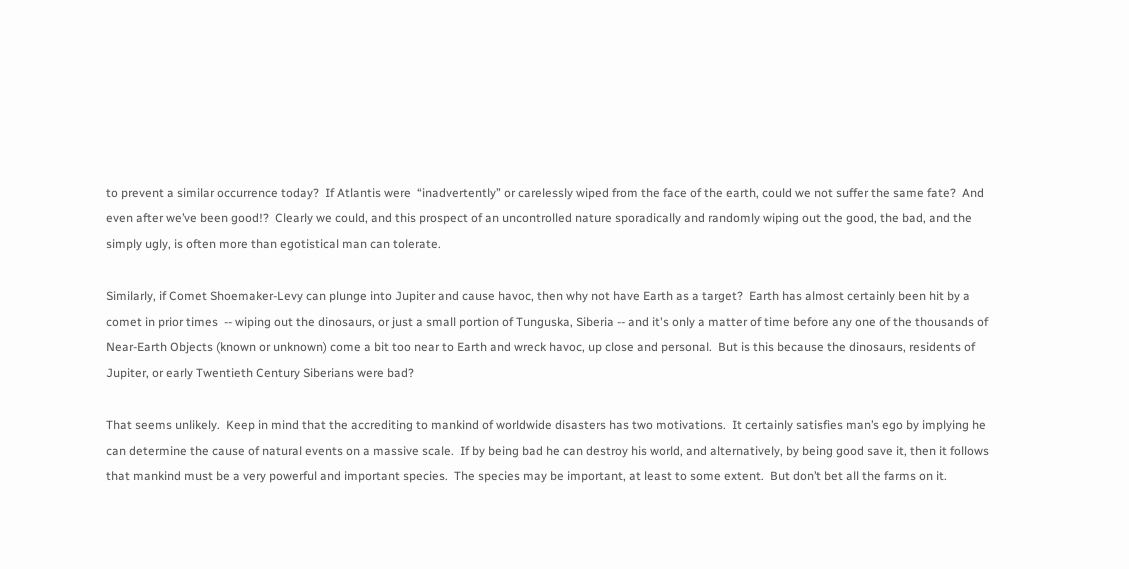to prevent a similar occurrence today?  If Atlantis were  “inadvertently” or carelessly wiped from the face of the earth, could we not suffer the same fate?  And even after we’ve been good!?  Clearly we could, and this prospect of an uncontrolled nature sporadically and randomly wiping out the good, the bad, and the simply ugly, is often more than egotistical man can tolerate.

Similarly, if Comet Shoemaker-Levy can plunge into Jupiter and cause havoc, then why not have Earth as a target?  Earth has almost certainly been hit by a comet in prior times  -- wiping out the dinosaurs, or just a small portion of Tunguska, Siberia -- and it's only a matter of time before any one of the thousands of Near-Earth Objects (known or unknown) come a bit too near to Earth and wreck havoc, up close and personal.  But is this because the dinosaurs, residents of Jupiter, or early Twentieth Century Siberians were bad?

That seems unlikely.  Keep in mind that the accrediting to mankind of worldwide disasters has two motivations.  It certainly satisfies man’s ego by implying he can determine the cause of natural events on a massive scale.  If by being bad he can destroy his world, and alternatively, by being good save it, then it follows that mankind must be a very powerful and important species.  The species may be important, at least to some extent.  But don’t bet all the farms on it.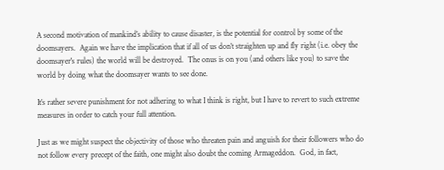A second motivation of mankind’s ability to cause disaster, is the potential for control by some of the doomsayers.  Again we have the implication that if all of us don’t straighten up and fly right (i.e. obey the doomsayer's rules) the world will be destroyed.  The onus is on you (and others like you) to save the world by doing what the doomsayer wants to see done.

It’s rather severe punishment for not adhering to what I think is right, but I have to revert to such extreme measures in order to catch your full attention.

Just as we might suspect the objectivity of those who threaten pain and anguish for their followers who do not follow every precept of the faith, one might also doubt the coming Armageddon.  God, in fact,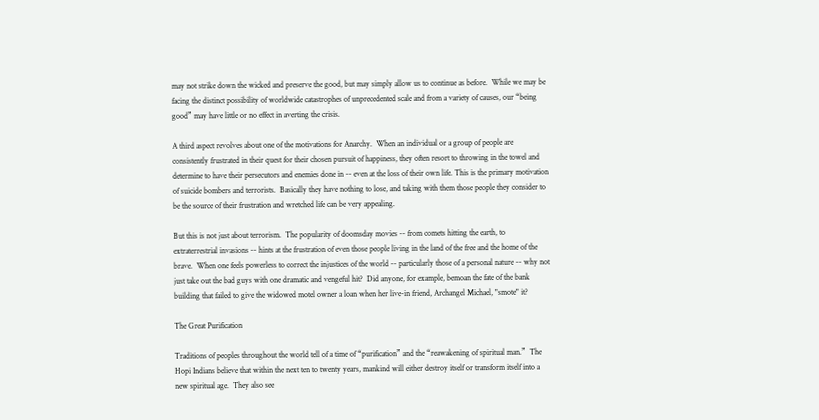may not strike down the wicked and preserve the good, but may simply allow us to continue as before.  While we may be facing the distinct possibility of worldwide catastrophes of unprecedented scale and from a variety of causes, our “being good” may have little or no effect in averting the crisis.

A third aspect revolves about one of the motivations for Anarchy.  When an individual or a group of people are consistently frustrated in their quest for their chosen pursuit of happiness, they often resort to throwing in the towel and determine to have their persecutors and enemies done in -- even at the loss of their own life. This is the primary motivation of suicide bombers and terrorists.  Basically they have nothing to lose, and taking with them those people they consider to be the source of their frustration and wretched life can be very appealing.

But this is not just about terrorism.  The popularity of doomsday movies -- from comets hitting the earth, to extraterrestrial invasions -- hints at the frustration of even those people living in the land of the free and the home of the brave.  When one feels powerless to correct the injustices of the world -- particularly those of a personal nature -- why not just take out the bad guys with one dramatic and vengeful hit?  Did anyone, for example, bemoan the fate of the bank building that failed to give the widowed motel owner a loan when her live-in friend, Archangel Michael, "smote" it?

The Great Purification

Traditions of peoples throughout the world tell of a time of “purification” and the “reawakening of spiritual man.”  The Hopi Indians believe that within the next ten to twenty years, mankind will either destroy itself or transform itself into a new spiritual age.  They also see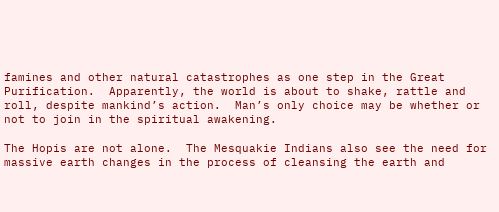famines and other natural catastrophes as one step in the Great Purification.  Apparently, the world is about to shake, rattle and roll, despite mankind’s action.  Man’s only choice may be whether or not to join in the spiritual awakening.

The Hopis are not alone.  The Mesquakie Indians also see the need for massive earth changes in the process of cleansing the earth and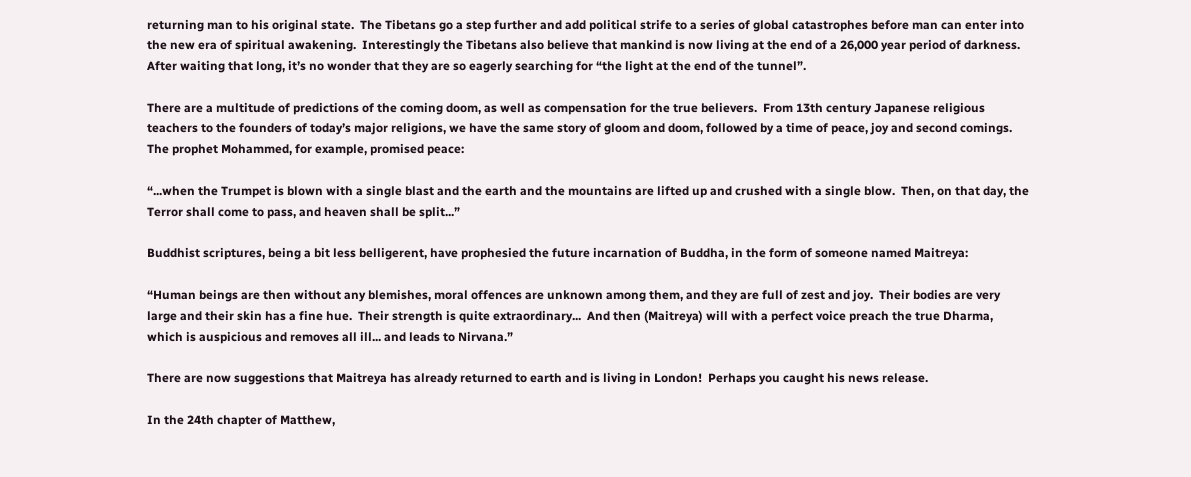returning man to his original state.  The Tibetans go a step further and add political strife to a series of global catastrophes before man can enter into the new era of spiritual awakening.  Interestingly the Tibetans also believe that mankind is now living at the end of a 26,000 year period of darkness.  After waiting that long, it’s no wonder that they are so eagerly searching for “the light at the end of the tunnel”.

There are a multitude of predictions of the coming doom, as well as compensation for the true believers.  From 13th century Japanese religious teachers to the founders of today’s major religions, we have the same story of gloom and doom, followed by a time of peace, joy and second comings.  The prophet Mohammed, for example, promised peace:

“...when the Trumpet is blown with a single blast and the earth and the mountains are lifted up and crushed with a single blow.  Then, on that day, the Terror shall come to pass, and heaven shall be split...”

Buddhist scriptures, being a bit less belligerent, have prophesied the future incarnation of Buddha, in the form of someone named Maitreya:

“Human beings are then without any blemishes, moral offences are unknown among them, and they are full of zest and joy.  Their bodies are very large and their skin has a fine hue.  Their strength is quite extraordinary...  And then (Maitreya) will with a perfect voice preach the true Dharma, which is auspicious and removes all ill... and leads to Nirvana.”

There are now suggestions that Maitreya has already returned to earth and is living in London!  Perhaps you caught his news release.

In the 24th chapter of Matthew,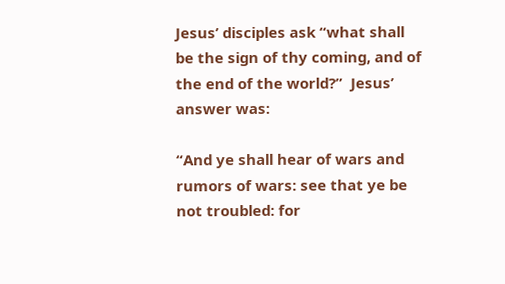Jesus’ disciples ask “what shall be the sign of thy coming, and of the end of the world?”  Jesus’ answer was:

“And ye shall hear of wars and rumors of wars: see that ye be not troubled: for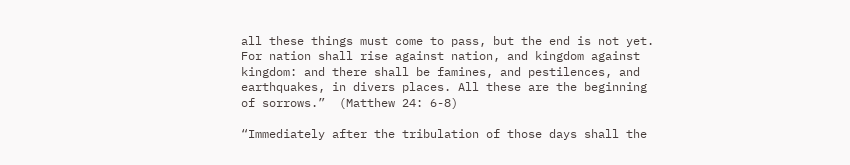all these things must come to pass, but the end is not yet. For nation shall rise against nation, and kingdom against kingdom: and there shall be famines, and pestilences, and earthquakes, in divers places. All these are the beginning of sorrows.”  (Matthew 24: 6-8)

“Immediately after the tribulation of those days shall the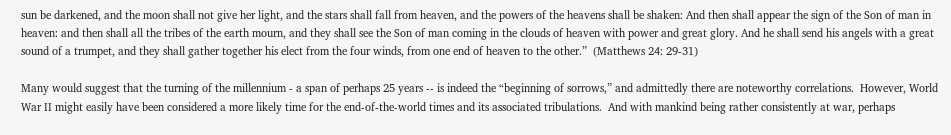sun be darkened, and the moon shall not give her light, and the stars shall fall from heaven, and the powers of the heavens shall be shaken: And then shall appear the sign of the Son of man in heaven: and then shall all the tribes of the earth mourn, and they shall see the Son of man coming in the clouds of heaven with power and great glory. And he shall send his angels with a great sound of a trumpet, and they shall gather together his elect from the four winds, from one end of heaven to the other.”  (Matthews 24: 29-31)

Many would suggest that the turning of the millennium - a span of perhaps 25 years -- is indeed the “beginning of sorrows,” and admittedly there are noteworthy correlations.  However, World War II might easily have been considered a more likely time for the end-of-the-world times and its associated tribulations.  And with mankind being rather consistently at war, perhaps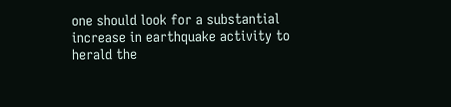one should look for a substantial increase in earthquake activity to herald the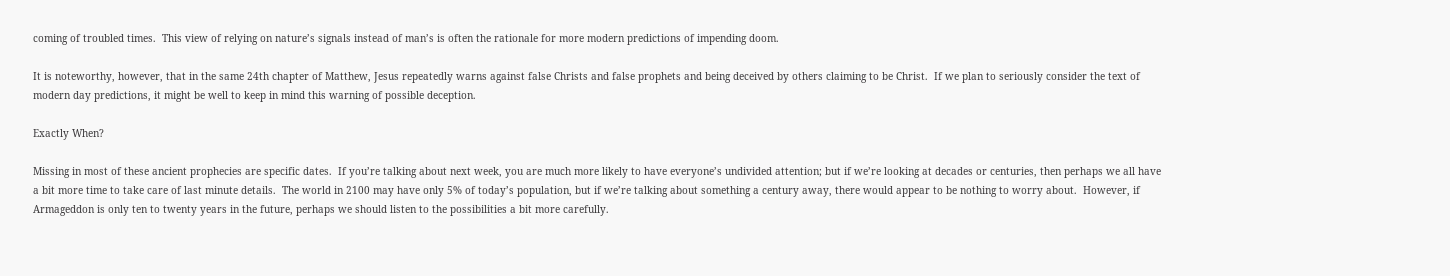coming of troubled times.  This view of relying on nature’s signals instead of man’s is often the rationale for more modern predictions of impending doom.

It is noteworthy, however, that in the same 24th chapter of Matthew, Jesus repeatedly warns against false Christs and false prophets and being deceived by others claiming to be Christ.  If we plan to seriously consider the text of modern day predictions, it might be well to keep in mind this warning of possible deception.

Exactly When?

Missing in most of these ancient prophecies are specific dates.  If you’re talking about next week, you are much more likely to have everyone’s undivided attention; but if we’re looking at decades or centuries, then perhaps we all have a bit more time to take care of last minute details.  The world in 2100 may have only 5% of today’s population, but if we’re talking about something a century away, there would appear to be nothing to worry about.  However, if Armageddon is only ten to twenty years in the future, perhaps we should listen to the possibilities a bit more carefully.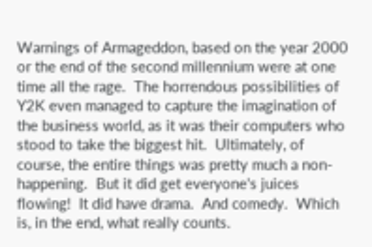Warnings of Armageddon, based on the year 2000 or the end of the second millennium were at one time all the rage.  The horrendous possibilities of Y2K even managed to capture the imagination of the business world, as it was their computers who stood to take the biggest hit.  Ultimately, of course, the entire things was pretty much a non-happening.  But it did get everyone's juices flowing!  It did have drama.  And comedy.  Which is, in the end, what really counts.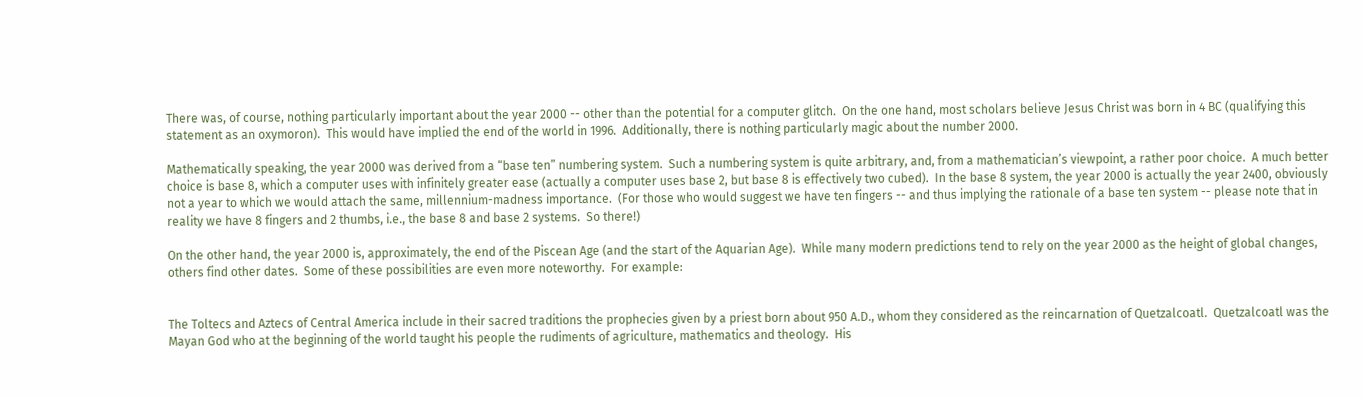There was, of course, nothing particularly important about the year 2000 -- other than the potential for a computer glitch.  On the one hand, most scholars believe Jesus Christ was born in 4 BC (qualifying this statement as an oxymoron).  This would have implied the end of the world in 1996.  Additionally, there is nothing particularly magic about the number 2000.

Mathematically speaking, the year 2000 was derived from a “base ten” numbering system.  Such a numbering system is quite arbitrary, and, from a mathematician’s viewpoint, a rather poor choice.  A much better choice is base 8, which a computer uses with infinitely greater ease (actually a computer uses base 2, but base 8 is effectively two cubed).  In the base 8 system, the year 2000 is actually the year 2400, obviously not a year to which we would attach the same, millennium-madness importance.  (For those who would suggest we have ten fingers -- and thus implying the rationale of a base ten system -- please note that in reality we have 8 fingers and 2 thumbs, i.e., the base 8 and base 2 systems.  So there!)

On the other hand, the year 2000 is, approximately, the end of the Piscean Age (and the start of the Aquarian Age).  While many modern predictions tend to rely on the year 2000 as the height of global changes, others find other dates.  Some of these possibilities are even more noteworthy.  For example:


The Toltecs and Aztecs of Central America include in their sacred traditions the prophecies given by a priest born about 950 A.D., whom they considered as the reincarnation of Quetzalcoatl.  Quetzalcoatl was the Mayan God who at the beginning of the world taught his people the rudiments of agriculture, mathematics and theology.  His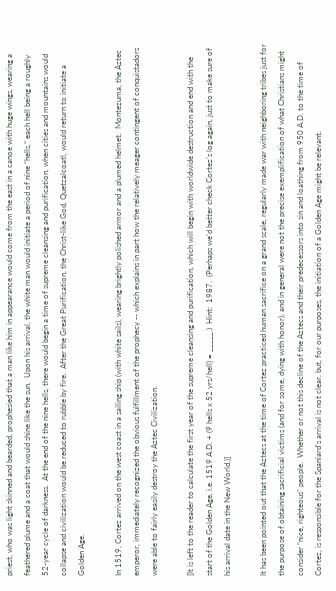priest, who was light skinned and bearded, prophesied that a man like him in appearance would come from the east in a canoe with huge wings, wearing a feathered plume and a coat that would shine like the sun.  Upon his arrival, the white man would initiate a period of nine “hells,” each hell being a roughly 52-year cycle of darkness.  At the end of the nine hells, there would begin a time of supreme cleansing and purification, when cities and mountains would collapse and civilization would be reduced to rubble by fire.  After the Great Purification, the Christ-like God, Quetzalcoatl, would return to initiate a Golden Age.

In 1519, Cortez arrived on the west coast in a sailing ship (with white sails), wearing brightly polished armor and a plumed helmet.  Montezuma, the Aztec emperor, immediately recognized the obvious fulfillment of the prophecy -- which explains in part how the relatively meager contingent of conquistadors were able to fairly easily destroy the Aztec Civilization.

[It is left to the reader to calculate the first year of the supreme cleansing and purification, which will begin with worldwide destruction and end with the start of the Golden Age, i.e. 1519 A.D. + (9 hells x 52 yrs/hell) = _____.)  Hint:  1987.  (Perhaps we’d better check Cortez’s log again, just to make sure of his arrival date in the New World.)]

It has been pointed out that the Aztecs at the time of Cortez practiced human sacrifice on a grand scale, regularly made war with neighboring tribes just for the purpose of obtaining sacrificial victims (and for some, dying with honor), and in general were not the precise exemplification of what Christians might consider “nice, righteous" people.  Whether or not this decline of the Aztecs and their predecessors into sin and loathing from 950 A.D. to the time of Cortez, is responsible for the Spaniard’s arrival is not clear, but, for our purposes, the initiation of a Golden Age might be relevant.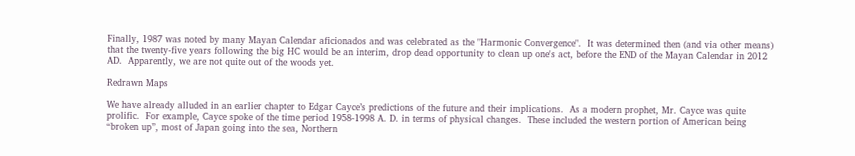Finally, 1987 was noted by many Mayan Calendar aficionados and was celebrated as the "Harmonic Convergence".  It was determined then (and via other means) that the twenty-five years following the big HC would be an interim, drop dead opportunity to clean up one's act, before the END of the Mayan Calendar in 2012 AD.  Apparently, we are not quite out of the woods yet.

Redrawn Maps

We have already alluded in an earlier chapter to Edgar Cayce’s predictions of the future and their implications.  As a modern prophet, Mr. Cayce was quite prolific.  For example, Cayce spoke of the time period 1958-1998 A. D. in terms of physical changes.  These included the western portion of American being “broken up”, most of Japan going into the sea, Northern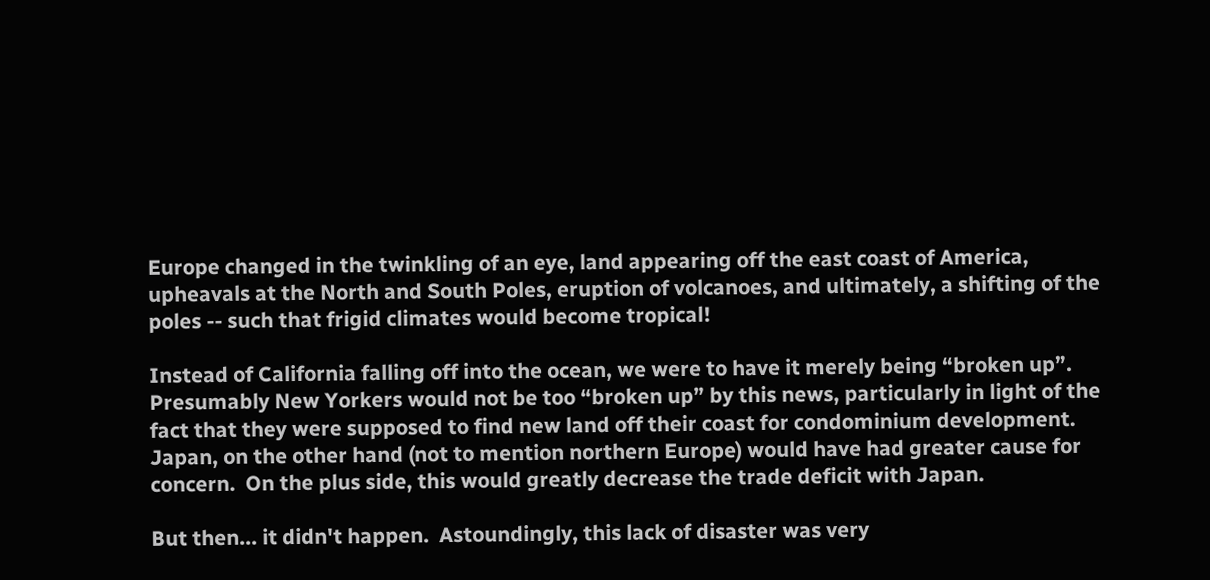Europe changed in the twinkling of an eye, land appearing off the east coast of America, upheavals at the North and South Poles, eruption of volcanoes, and ultimately, a shifting of the poles -- such that frigid climates would become tropical!

Instead of California falling off into the ocean, we were to have it merely being “broken up”.  Presumably New Yorkers would not be too “broken up” by this news, particularly in light of the fact that they were supposed to find new land off their coast for condominium development.  Japan, on the other hand (not to mention northern Europe) would have had greater cause for concern.  On the plus side, this would greatly decrease the trade deficit with Japan.

But then... it didn't happen.  Astoundingly, this lack of disaster was very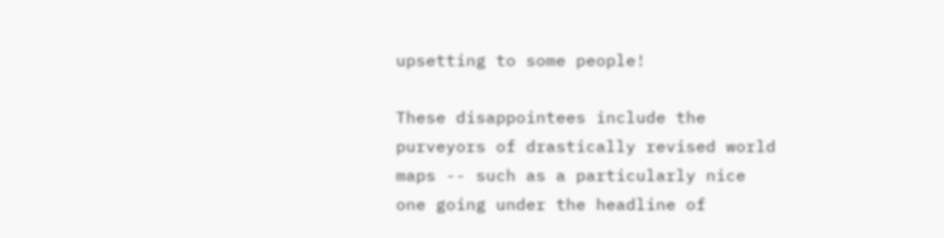upsetting to some people!

These disappointees include the purveyors of drastically revised world maps -- such as a particularly nice one going under the headline of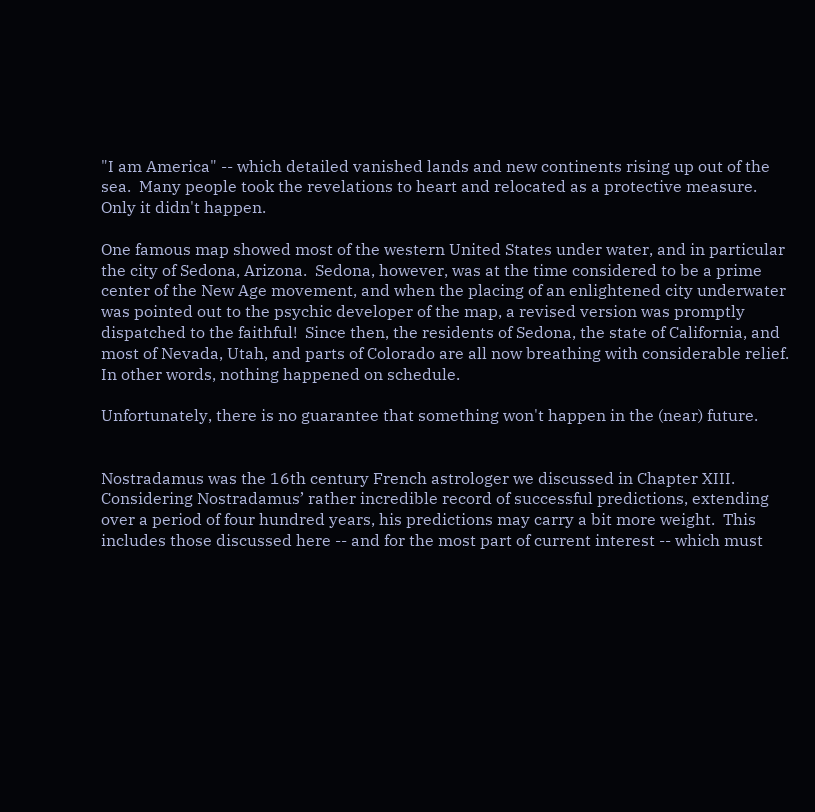"I am America" -- which detailed vanished lands and new continents rising up out of the sea.  Many people took the revelations to heart and relocated as a protective measure.  Only it didn't happen.

One famous map showed most of the western United States under water, and in particular the city of Sedona, Arizona.  Sedona, however, was at the time considered to be a prime center of the New Age movement, and when the placing of an enlightened city underwater was pointed out to the psychic developer of the map, a revised version was promptly dispatched to the faithful!  Since then, the residents of Sedona, the state of California, and most of Nevada, Utah, and parts of Colorado are all now breathing with considerable relief.  In other words, nothing happened on schedule.

Unfortunately, there is no guarantee that something won't happen in the (near) future.


Nostradamus was the 16th century French astrologer we discussed in Chapter XIII.  Considering Nostradamus’ rather incredible record of successful predictions, extending over a period of four hundred years, his predictions may carry a bit more weight.  This includes those discussed here -- and for the most part of current interest -- which must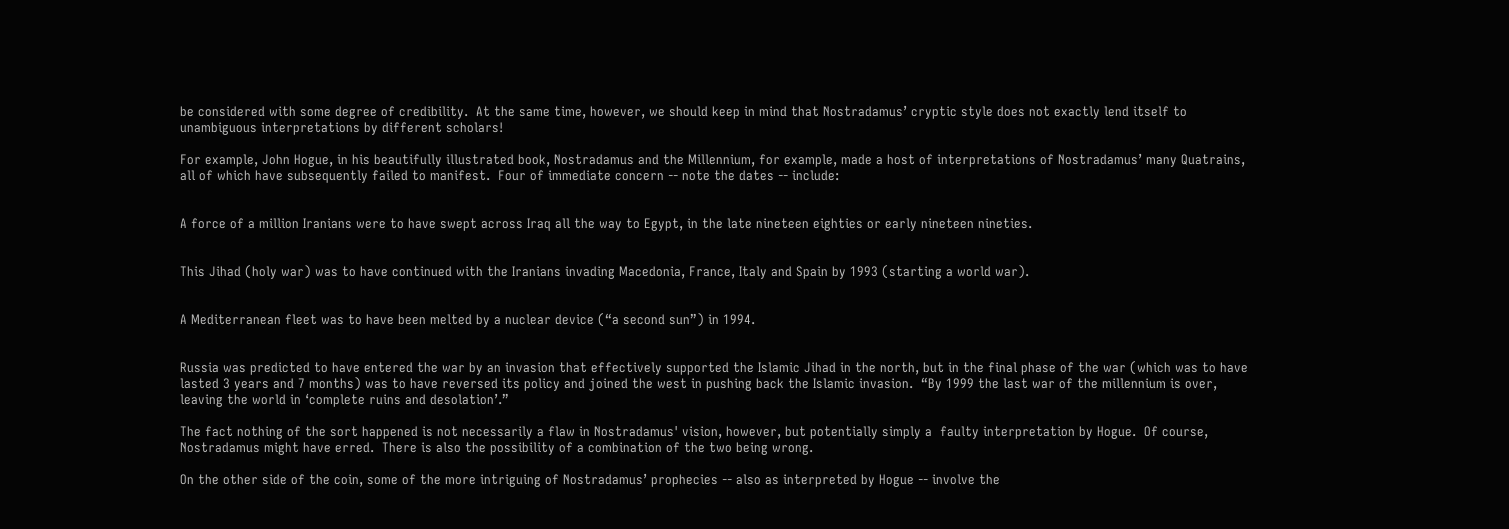be considered with some degree of credibility.  At the same time, however, we should keep in mind that Nostradamus’ cryptic style does not exactly lend itself to unambiguous interpretations by different scholars!

For example, John Hogue, in his beautifully illustrated book, Nostradamus and the Millennium, for example, made a host of interpretations of Nostradamus’ many Quatrains, all of which have subsequently failed to manifest.  Four of immediate concern -- note the dates -- include:


A force of a million Iranians were to have swept across Iraq all the way to Egypt, in the late nineteen eighties or early nineteen nineties.


This Jihad (holy war) was to have continued with the Iranians invading Macedonia, France, Italy and Spain by 1993 (starting a world war).


A Mediterranean fleet was to have been melted by a nuclear device (“a second sun”) in 1994.


Russia was predicted to have entered the war by an invasion that effectively supported the Islamic Jihad in the north, but in the final phase of the war (which was to have lasted 3 years and 7 months) was to have reversed its policy and joined the west in pushing back the Islamic invasion.  “By 1999 the last war of the millennium is over, leaving the world in ‘complete ruins and desolation’.”

The fact nothing of the sort happened is not necessarily a flaw in Nostradamus' vision, however, but potentially simply a  faulty interpretation by Hogue.  Of course, Nostradamus might have erred.  There is also the possibility of a combination of the two being wrong.

On the other side of the coin, some of the more intriguing of Nostradamus’ prophecies -- also as interpreted by Hogue -- involve the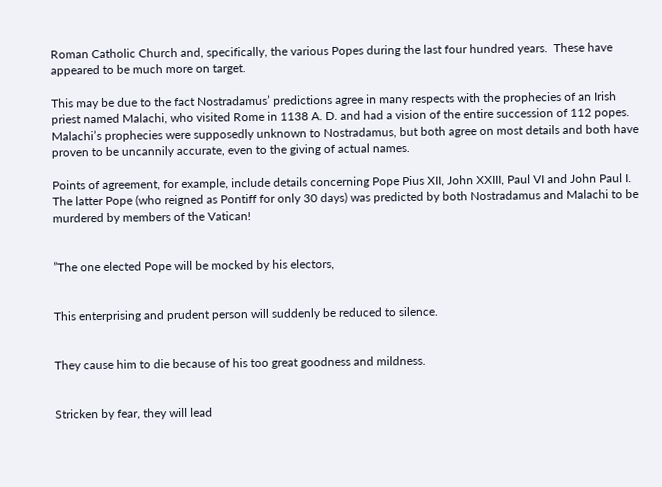Roman Catholic Church and, specifically, the various Popes during the last four hundred years.  These have appeared to be much more on target.

This may be due to the fact Nostradamus’ predictions agree in many respects with the prophecies of an Irish priest named Malachi, who visited Rome in 1138 A. D. and had a vision of the entire succession of 112 popes.  Malachi’s prophecies were supposedly unknown to Nostradamus, but both agree on most details and both have proven to be uncannily accurate, even to the giving of actual names.

Points of agreement, for example, include details concerning Pope Pius XII, John XXIII, Paul VI and John Paul I.  The latter Pope (who reigned as Pontiff for only 30 days) was predicted by both Nostradamus and Malachi to be murdered by members of the Vatican!


”The one elected Pope will be mocked by his electors,


This enterprising and prudent person will suddenly be reduced to silence.


They cause him to die because of his too great goodness and mildness.


Stricken by fear, they will lead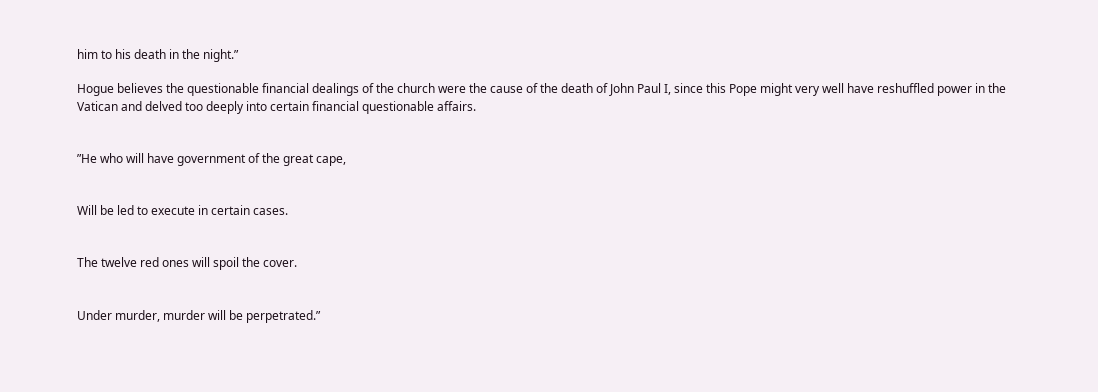him to his death in the night.”

Hogue believes the questionable financial dealings of the church were the cause of the death of John Paul I, since this Pope might very well have reshuffled power in the Vatican and delved too deeply into certain financial questionable affairs.


”He who will have government of the great cape,


Will be led to execute in certain cases.


The twelve red ones will spoil the cover.


Under murder, murder will be perpetrated.”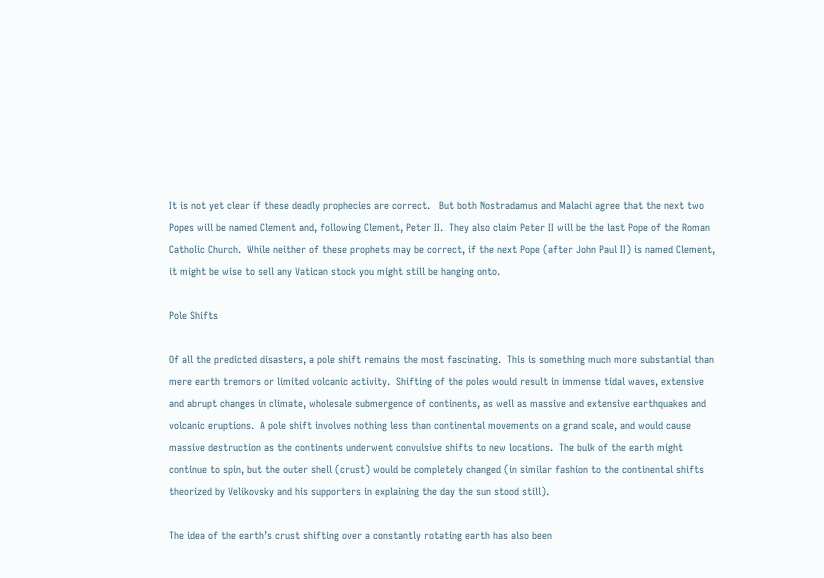It is not yet clear if these deadly prophecies are correct.   But both Nostradamus and Malachi agree that the next two Popes will be named Clement and, following Clement, Peter II.  They also claim Peter II will be the last Pope of the Roman Catholic Church.  While neither of these prophets may be correct, if the next Pope (after John Paul II) is named Clement, it might be wise to sell any Vatican stock you might still be hanging onto.

Pole Shifts

Of all the predicted disasters, a pole shift remains the most fascinating.  This is something much more substantial than mere earth tremors or limited volcanic activity.  Shifting of the poles would result in immense tidal waves, extensive and abrupt changes in climate, wholesale submergence of continents, as well as massive and extensive earthquakes and volcanic eruptions.  A pole shift involves nothing less than continental movements on a grand scale, and would cause massive destruction as the continents underwent convulsive shifts to new locations.  The bulk of the earth might continue to spin, but the outer shell (crust) would be completely changed (in similar fashion to the continental shifts theorized by Velikovsky and his supporters in explaining the day the sun stood still).

The idea of the earth’s crust shifting over a constantly rotating earth has also been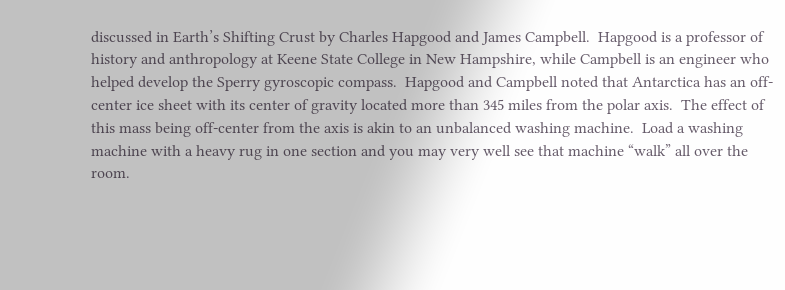discussed in Earth’s Shifting Crust by Charles Hapgood and James Campbell.  Hapgood is a professor of history and anthropology at Keene State College in New Hampshire, while Campbell is an engineer who helped develop the Sperry gyroscopic compass.  Hapgood and Campbell noted that Antarctica has an off-center ice sheet with its center of gravity located more than 345 miles from the polar axis.  The effect of this mass being off-center from the axis is akin to an unbalanced washing machine.  Load a washing machine with a heavy rug in one section and you may very well see that machine “walk” all over the room.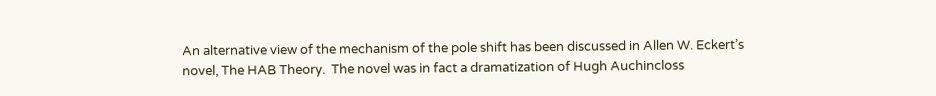An alternative view of the mechanism of the pole shift has been discussed in Allen W. Eckert’s novel, The HAB Theory.  The novel was in fact a dramatization of Hugh Auchincloss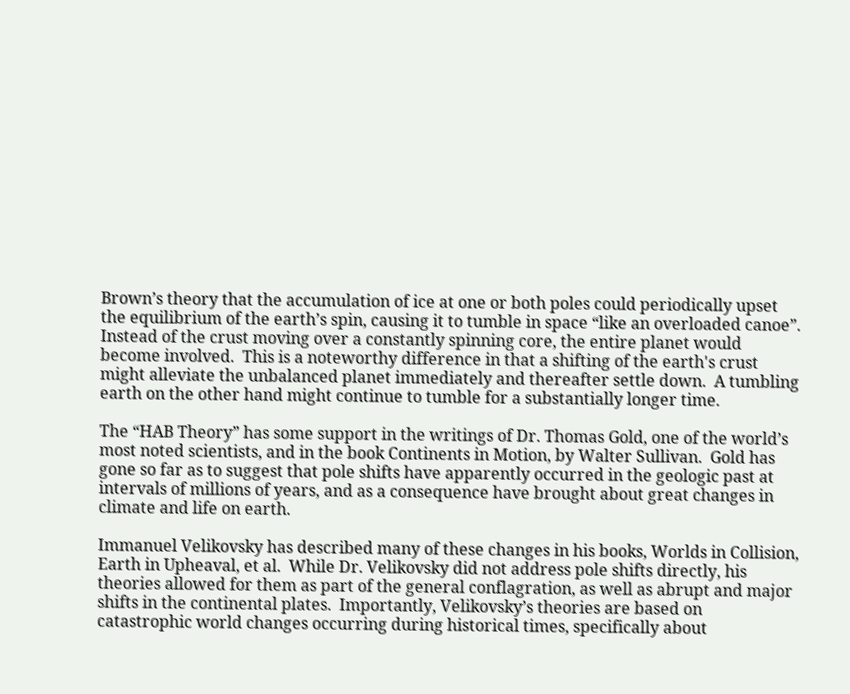Brown’s theory that the accumulation of ice at one or both poles could periodically upset the equilibrium of the earth’s spin, causing it to tumble in space “like an overloaded canoe”.  Instead of the crust moving over a constantly spinning core, the entire planet would become involved.  This is a noteworthy difference in that a shifting of the earth's crust might alleviate the unbalanced planet immediately and thereafter settle down.  A tumbling earth on the other hand might continue to tumble for a substantially longer time.

The “HAB Theory” has some support in the writings of Dr. Thomas Gold, one of the world’s most noted scientists, and in the book Continents in Motion, by Walter Sullivan.  Gold has gone so far as to suggest that pole shifts have apparently occurred in the geologic past at intervals of millions of years, and as a consequence have brought about great changes in climate and life on earth.

Immanuel Velikovsky has described many of these changes in his books, Worlds in Collision, Earth in Upheaval, et al.  While Dr. Velikovsky did not address pole shifts directly, his theories allowed for them as part of the general conflagration, as well as abrupt and major shifts in the continental plates.  Importantly, Velikovsky’s theories are based on catastrophic world changes occurring during historical times, specifically about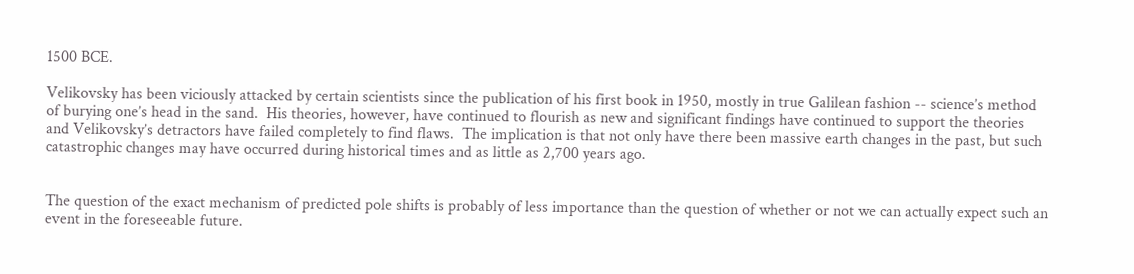1500 BCE.

Velikovsky has been viciously attacked by certain scientists since the publication of his first book in 1950, mostly in true Galilean fashion -- science’s method of burying one’s head in the sand.  His theories, however, have continued to flourish as new and significant findings have continued to support the theories and Velikovsky’s detractors have failed completely to find flaws.  The implication is that not only have there been massive earth changes in the past, but such catastrophic changes may have occurred during historical times and as little as 2,700 years ago.


The question of the exact mechanism of predicted pole shifts is probably of less importance than the question of whether or not we can actually expect such an event in the foreseeable future.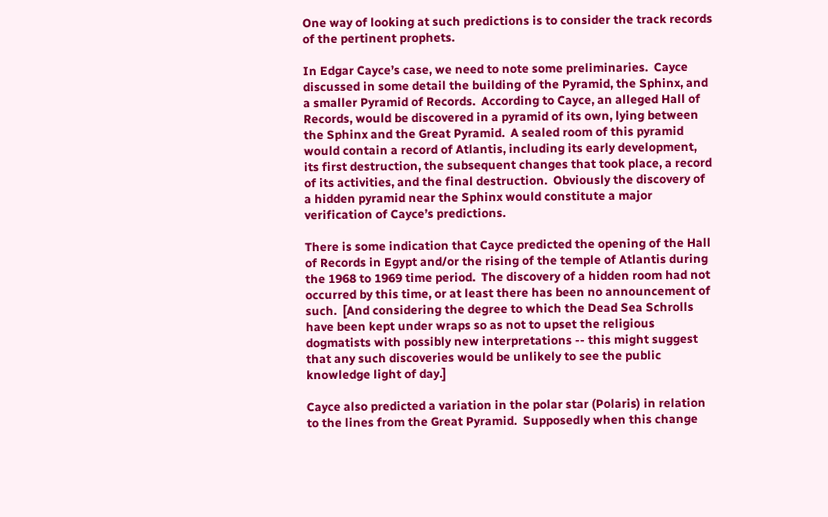One way of looking at such predictions is to consider the track records of the pertinent prophets.

In Edgar Cayce’s case, we need to note some preliminaries.  Cayce discussed in some detail the building of the Pyramid, the Sphinx, and a smaller Pyramid of Records.  According to Cayce, an alleged Hall of Records, would be discovered in a pyramid of its own, lying between the Sphinx and the Great Pyramid.  A sealed room of this pyramid would contain a record of Atlantis, including its early development, its first destruction, the subsequent changes that took place, a record of its activities, and the final destruction.  Obviously the discovery of a hidden pyramid near the Sphinx would constitute a major verification of Cayce’s predictions.

There is some indication that Cayce predicted the opening of the Hall of Records in Egypt and/or the rising of the temple of Atlantis during the 1968 to 1969 time period.  The discovery of a hidden room had not occurred by this time, or at least there has been no announcement of such.  [And considering the degree to which the Dead Sea Schrolls have been kept under wraps so as not to upset the religious dogmatists with possibly new interpretations -- this might suggest that any such discoveries would be unlikely to see the public knowledge light of day.]

Cayce also predicted a variation in the polar star (Polaris) in relation to the lines from the Great Pyramid.  Supposedly when this change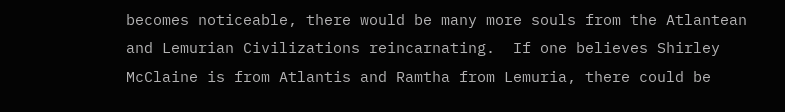becomes noticeable, there would be many more souls from the Atlantean and Lemurian Civilizations reincarnating.  If one believes Shirley McClaine is from Atlantis and Ramtha from Lemuria, there could be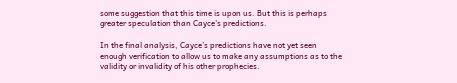some suggestion that this time is upon us. But this is perhaps greater speculation than Cayce’s predictions.

In the final analysis, Cayce’s predictions have not yet seen enough verification to allow us to make any assumptions as to the validity or invalidity of his other prophecies.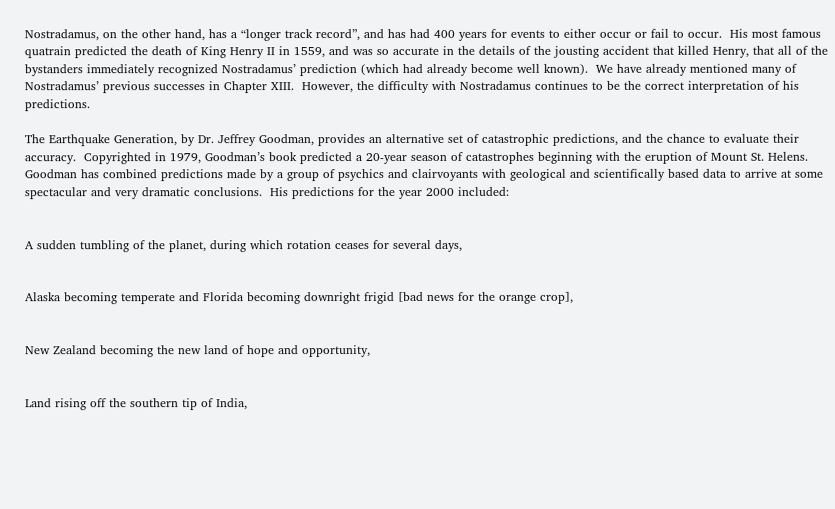Nostradamus, on the other hand, has a “longer track record”, and has had 400 years for events to either occur or fail to occur.  His most famous quatrain predicted the death of King Henry II in 1559, and was so accurate in the details of the jousting accident that killed Henry, that all of the bystanders immediately recognized Nostradamus’ prediction (which had already become well known).  We have already mentioned many of Nostradamus’ previous successes in Chapter XIII.  However, the difficulty with Nostradamus continues to be the correct interpretation of his predictions.

The Earthquake Generation, by Dr. Jeffrey Goodman, provides an alternative set of catastrophic predictions, and the chance to evaluate their accuracy.  Copyrighted in 1979, Goodman’s book predicted a 20-year season of catastrophes beginning with the eruption of Mount St. Helens.  Goodman has combined predictions made by a group of psychics and clairvoyants with geological and scientifically based data to arrive at some spectacular and very dramatic conclusions.  His predictions for the year 2000 included:


A sudden tumbling of the planet, during which rotation ceases for several days,


Alaska becoming temperate and Florida becoming downright frigid [bad news for the orange crop],


New Zealand becoming the new land of hope and opportunity,


Land rising off the southern tip of India,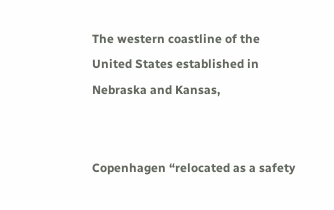The western coastline of the United States established in Nebraska and Kansas,


Copenhagen “relocated as a safety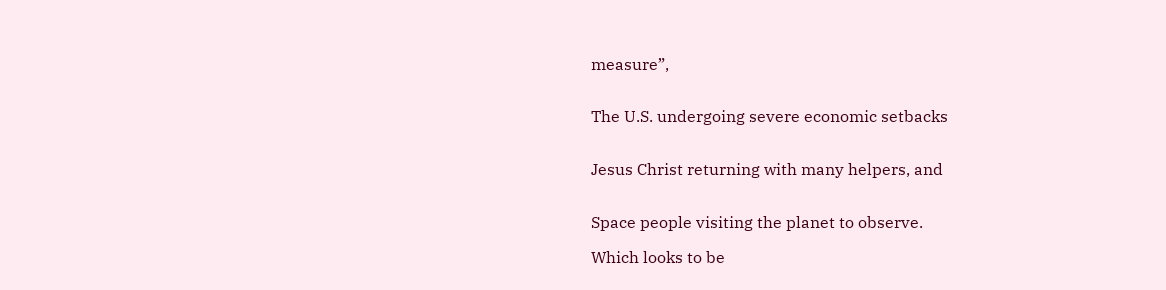measure”,


The U.S. undergoing severe economic setbacks


Jesus Christ returning with many helpers, and


Space people visiting the planet to observe.

Which looks to be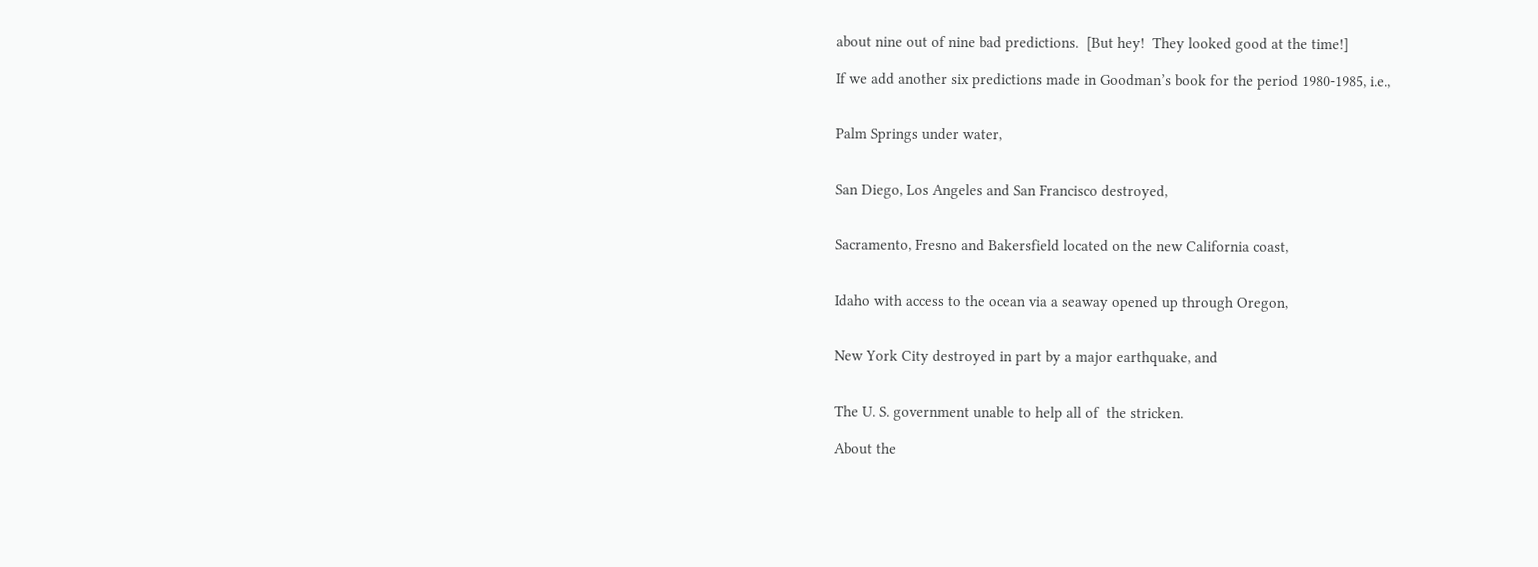about nine out of nine bad predictions.  [But hey!  They looked good at the time!]

If we add another six predictions made in Goodman’s book for the period 1980-1985, i.e.,


Palm Springs under water,


San Diego, Los Angeles and San Francisco destroyed,


Sacramento, Fresno and Bakersfield located on the new California coast,


Idaho with access to the ocean via a seaway opened up through Oregon,


New York City destroyed in part by a major earthquake, and


The U. S. government unable to help all of  the stricken.

About the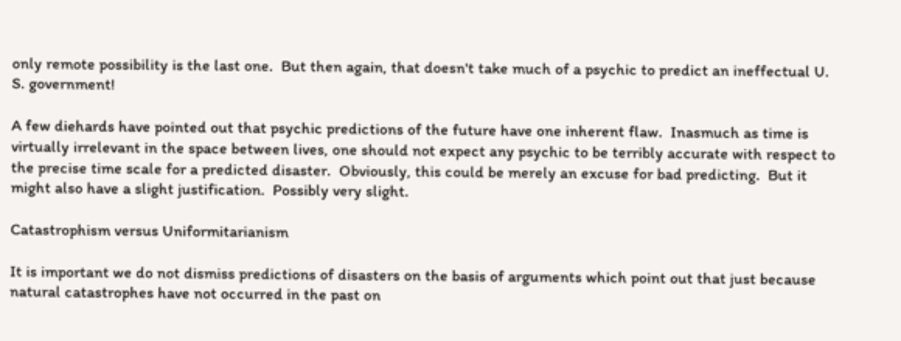only remote possibility is the last one.  But then again, that doesn't take much of a psychic to predict an ineffectual U. S. government!

A few diehards have pointed out that psychic predictions of the future have one inherent flaw.  Inasmuch as time is virtually irrelevant in the space between lives, one should not expect any psychic to be terribly accurate with respect to the precise time scale for a predicted disaster.  Obviously, this could be merely an excuse for bad predicting.  But it might also have a slight justification.  Possibly very slight.

Catastrophism versus Uniformitarianism

It is important we do not dismiss predictions of disasters on the basis of arguments which point out that just because natural catastrophes have not occurred in the past on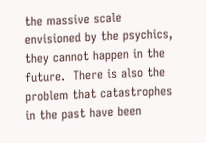the massive scale envisioned by the psychics, they cannot happen in the future.  There is also the problem that catastrophes in the past have been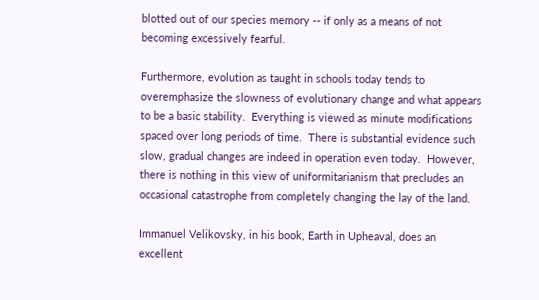blotted out of our species memory -- if only as a means of not becoming excessively fearful.

Furthermore, evolution as taught in schools today tends to overemphasize the slowness of evolutionary change and what appears to be a basic stability.  Everything is viewed as minute modifications spaced over long periods of time.  There is substantial evidence such slow, gradual changes are indeed in operation even today.  However, there is nothing in this view of uniformitarianism that precludes an occasional catastrophe from completely changing the lay of the land.

Immanuel Velikovsky, in his book, Earth in Upheaval, does an excellent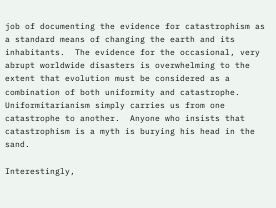job of documenting the evidence for catastrophism as a standard means of changing the earth and its inhabitants.  The evidence for the occasional, very abrupt worldwide disasters is overwhelming to the extent that evolution must be considered as a combination of both uniformity and catastrophe.  Uniformitarianism simply carries us from one catastrophe to another.  Anyone who insists that catastrophism is a myth is burying his head in the sand.

Interestingly,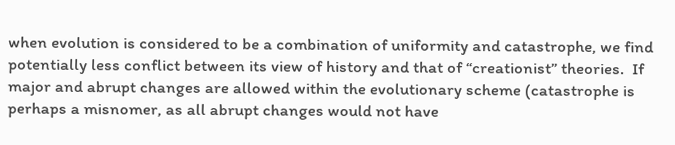when evolution is considered to be a combination of uniformity and catastrophe, we find potentially less conflict between its view of history and that of “creationist” theories.  If major and abrupt changes are allowed within the evolutionary scheme (catastrophe is perhaps a misnomer, as all abrupt changes would not have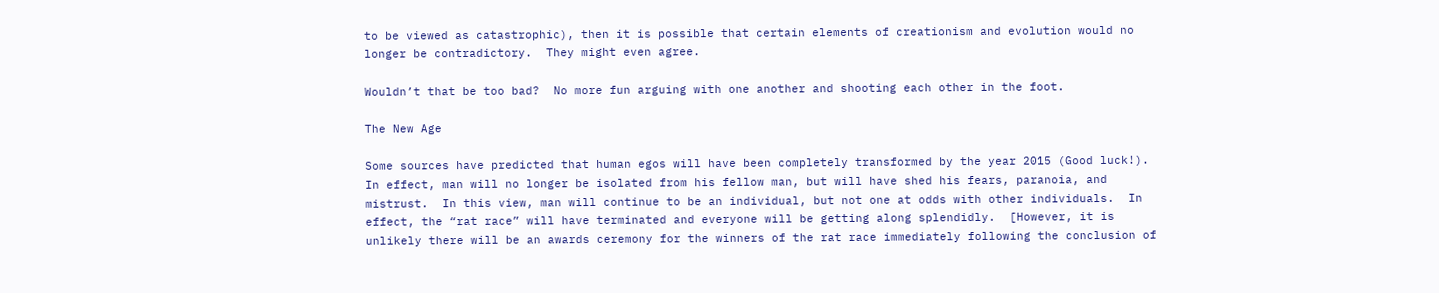to be viewed as catastrophic), then it is possible that certain elements of creationism and evolution would no longer be contradictory.  They might even agree.

Wouldn’t that be too bad?  No more fun arguing with one another and shooting each other in the foot.

The New Age

Some sources have predicted that human egos will have been completely transformed by the year 2015 (Good luck!).  In effect, man will no longer be isolated from his fellow man, but will have shed his fears, paranoia, and mistrust.  In this view, man will continue to be an individual, but not one at odds with other individuals.  In effect, the “rat race” will have terminated and everyone will be getting along splendidly.  [However, it is unlikely there will be an awards ceremony for the winners of the rat race immediately following the conclusion of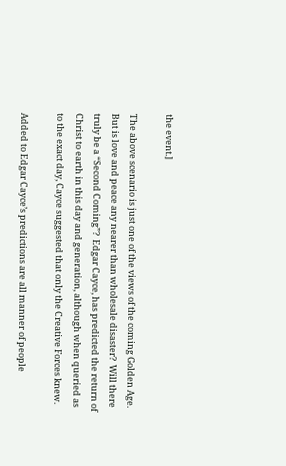the event.]

The above scenario is just one of the views of the coming Golden Age.  But is love and peace any nearer than wholesale disaster?  Will there truly be a “Second Coming”?  Edgar Cayce, has predicted the return of Christ to earth in this day and generation, although when queried as to the exact day, Cayce suggested that only the Creative Forces knew.

Added to Edgar Cayce’s predictions are all manner of people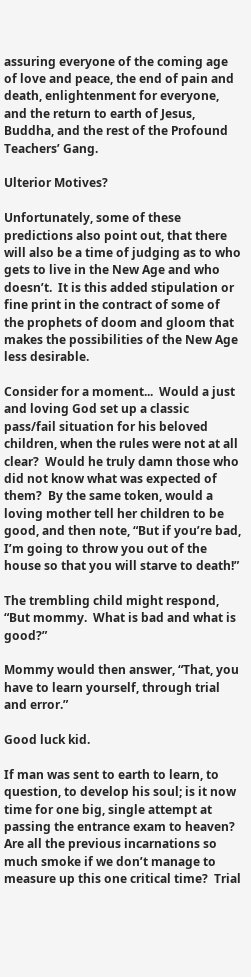assuring everyone of the coming age of love and peace, the end of pain and death, enlightenment for everyone, and the return to earth of Jesus, Buddha, and the rest of the Profound Teachers’ Gang.

Ulterior Motives?

Unfortunately, some of these predictions also point out, that there will also be a time of judging as to who gets to live in the New Age and who doesn’t.  It is this added stipulation or fine print in the contract of some of the prophets of doom and gloom that makes the possibilities of the New Age less desirable.

Consider for a moment...  Would a just and loving God set up a classic pass/fail situation for his beloved children, when the rules were not at all clear?  Would he truly damn those who did not know what was expected of them?  By the same token, would a loving mother tell her children to be good, and then note, “But if you’re bad, I’m going to throw you out of the house so that you will starve to death!”

The trembling child might respond, “But mommy.  What is bad and what is good?”

Mommy would then answer, “That, you have to learn yourself, through trial and error.”

Good luck kid.

If man was sent to earth to learn, to question, to develop his soul; is it now time for one big, single attempt at passing the entrance exam to heaven?  Are all the previous incarnations so much smoke if we don’t manage to measure up this one critical time?  Trial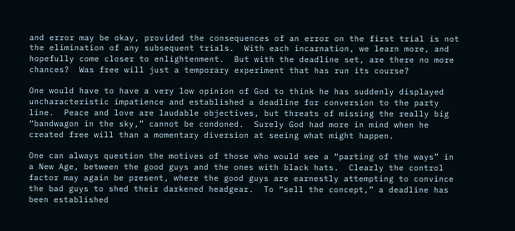and error may be okay, provided the consequences of an error on the first trial is not the elimination of any subsequent trials.  With each incarnation, we learn more, and hopefully come closer to enlightenment.  But with the deadline set, are there no more chances?  Was free will just a temporary experiment that has run its course?

One would have to have a very low opinion of God to think he has suddenly displayed uncharacteristic impatience and established a deadline for conversion to the party line.  Peace and love are laudable objectives, but threats of missing the really big “bandwagon in the sky,” cannot be condoned.  Surely God had more in mind when he created free will than a momentary diversion at seeing what might happen.

One can always question the motives of those who would see a “parting of the ways” in a New Age, between the good guys and the ones with black hats.  Clearly the control factor may again be present, where the good guys are earnestly attempting to convince the bad guys to shed their darkened headgear.  To “sell the concept,” a deadline has been established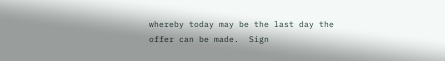whereby today may be the last day the offer can be made.  Sign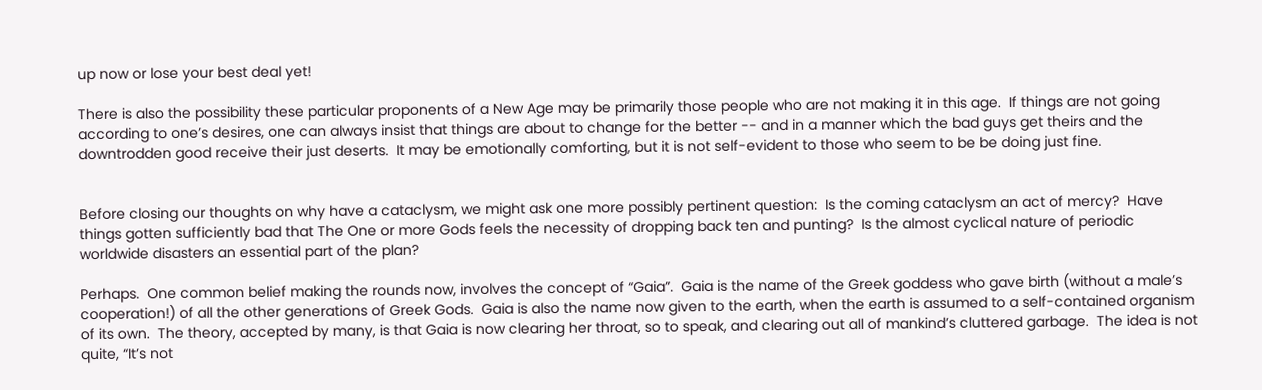up now or lose your best deal yet!

There is also the possibility these particular proponents of a New Age may be primarily those people who are not making it in this age.  If things are not going according to one’s desires, one can always insist that things are about to change for the better -- and in a manner which the bad guys get theirs and the downtrodden good receive their just deserts.  It may be emotionally comforting, but it is not self-evident to those who seem to be be doing just fine.


Before closing our thoughts on why have a cataclysm, we might ask one more possibly pertinent question:  Is the coming cataclysm an act of mercy?  Have things gotten sufficiently bad that The One or more Gods feels the necessity of dropping back ten and punting?  Is the almost cyclical nature of periodic worldwide disasters an essential part of the plan?

Perhaps.  One common belief making the rounds now, involves the concept of “Gaia”.  Gaia is the name of the Greek goddess who gave birth (without a male’s cooperation!) of all the other generations of Greek Gods.  Gaia is also the name now given to the earth, when the earth is assumed to a self-contained organism of its own.  The theory, accepted by many, is that Gaia is now clearing her throat, so to speak, and clearing out all of mankind’s cluttered garbage.  The idea is not quite, “It’s not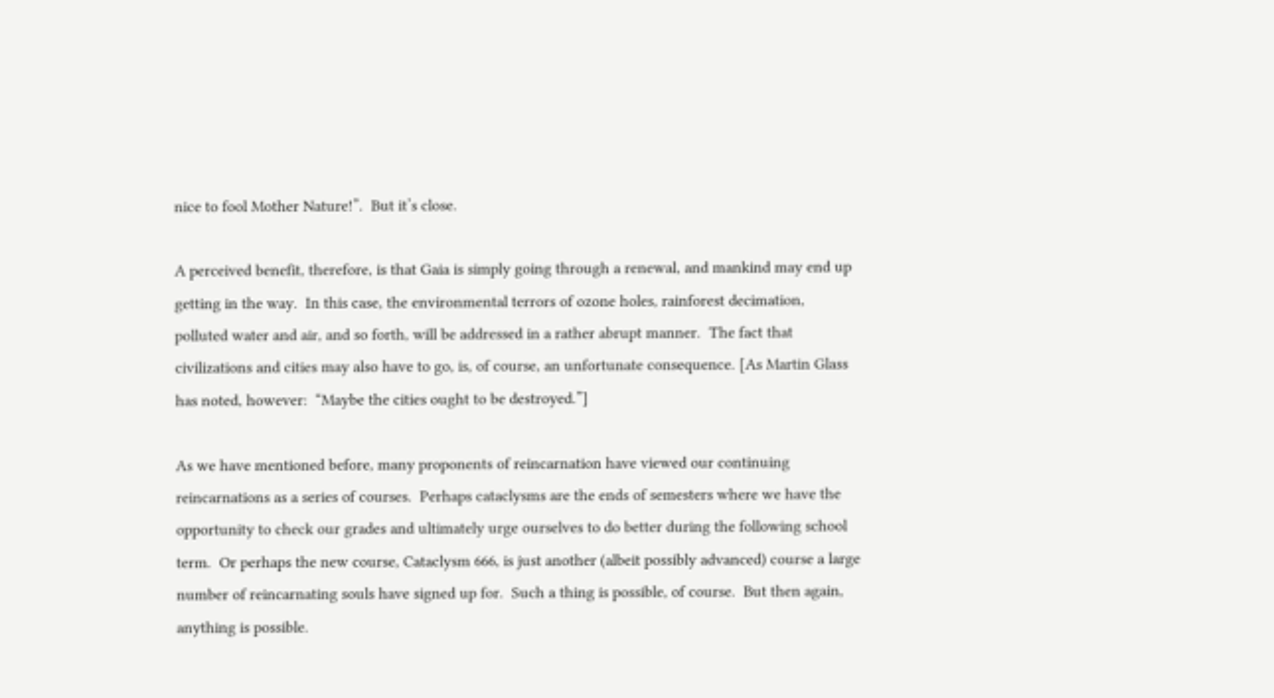nice to fool Mother Nature!”.  But it’s close.

A perceived benefit, therefore, is that Gaia is simply going through a renewal, and mankind may end up getting in the way.  In this case, the environmental terrors of ozone holes, rainforest decimation, polluted water and air, and so forth, will be addressed in a rather abrupt manner.  The fact that civilizations and cities may also have to go, is, of course, an unfortunate consequence. [As Martin Glass has noted, however:  “Maybe the cities ought to be destroyed.”]

As we have mentioned before, many proponents of reincarnation have viewed our continuing reincarnations as a series of courses.  Perhaps cataclysms are the ends of semesters where we have the opportunity to check our grades and ultimately urge ourselves to do better during the following school term.  Or perhaps the new course, Cataclysm 666, is just another (albeit possibly advanced) course a large number of reincarnating souls have signed up for.  Such a thing is possible, of course.  But then again, anything is possible.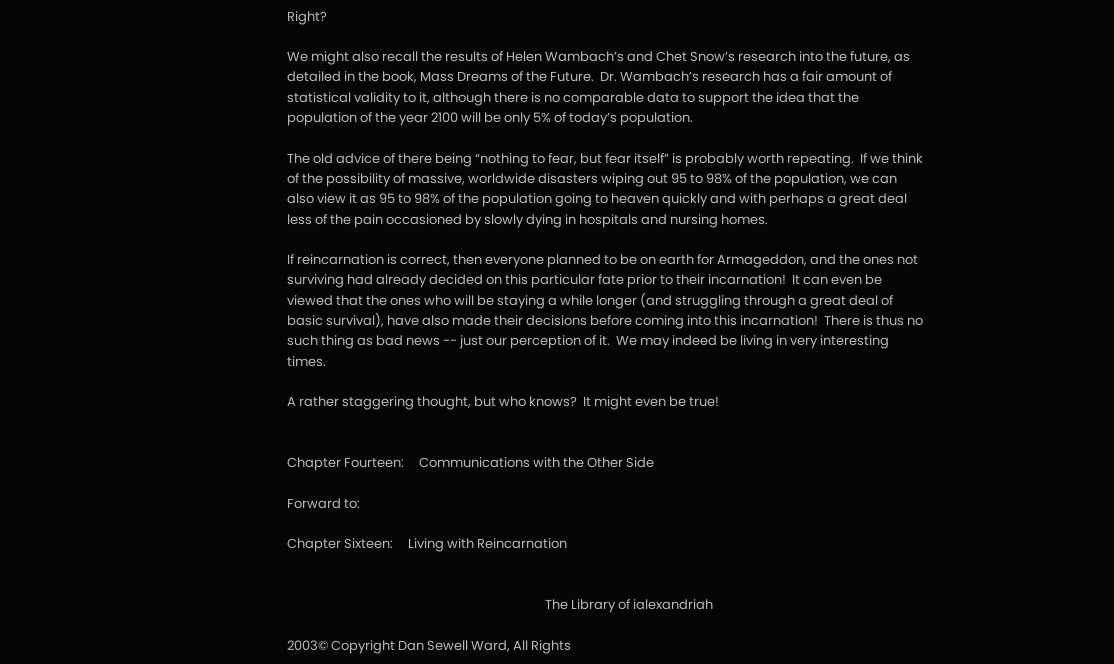Right?

We might also recall the results of Helen Wambach’s and Chet Snow’s research into the future, as detailed in the book, Mass Dreams of the Future.  Dr. Wambach’s research has a fair amount of statistical validity to it, although there is no comparable data to support the idea that the population of the year 2100 will be only 5% of today’s population.

The old advice of there being “nothing to fear, but fear itself” is probably worth repeating.  If we think of the possibility of massive, worldwide disasters wiping out 95 to 98% of the population, we can also view it as 95 to 98% of the population going to heaven quickly and with perhaps a great deal less of the pain occasioned by slowly dying in hospitals and nursing homes.

If reincarnation is correct, then everyone planned to be on earth for Armageddon, and the ones not surviving had already decided on this particular fate prior to their incarnation!  It can even be viewed that the ones who will be staying a while longer (and struggling through a great deal of basic survival), have also made their decisions before coming into this incarnation!  There is thus no such thing as bad news -- just our perception of it.  We may indeed be living in very interesting times.

A rather staggering thought, but who knows?  It might even be true!


Chapter Fourteen:     Communications with the Other Side

Forward to:

Chapter Sixteen:     Living with Reincarnation


                                                                                      The Library of ialexandriah

2003© Copyright Dan Sewell Ward, All Rights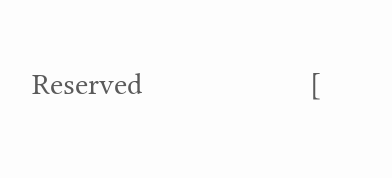Reserved                     [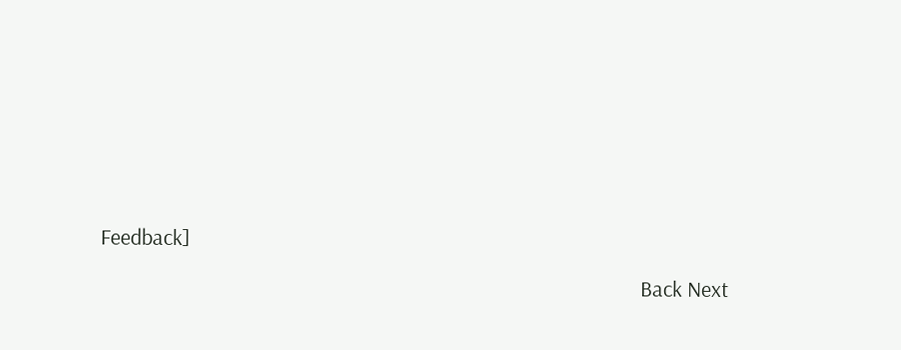Feedback]

                                                                                                            Back Next